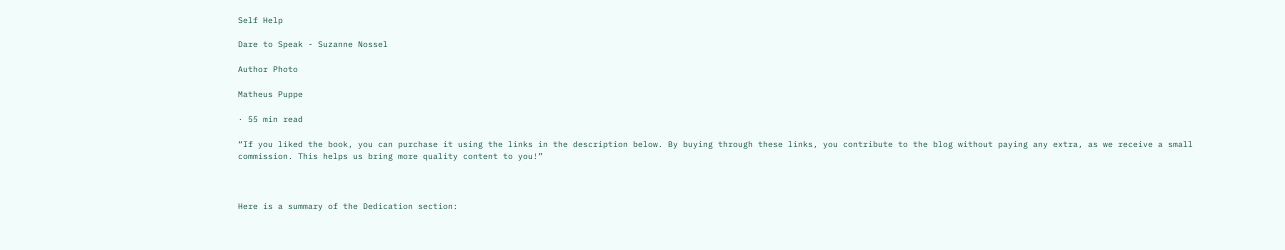Self Help

Dare to Speak - Suzanne Nossel

Author Photo

Matheus Puppe

· 55 min read

“If you liked the book, you can purchase it using the links in the description below. By buying through these links, you contribute to the blog without paying any extra, as we receive a small commission. This helps us bring more quality content to you!”



Here is a summary of the Dedication section: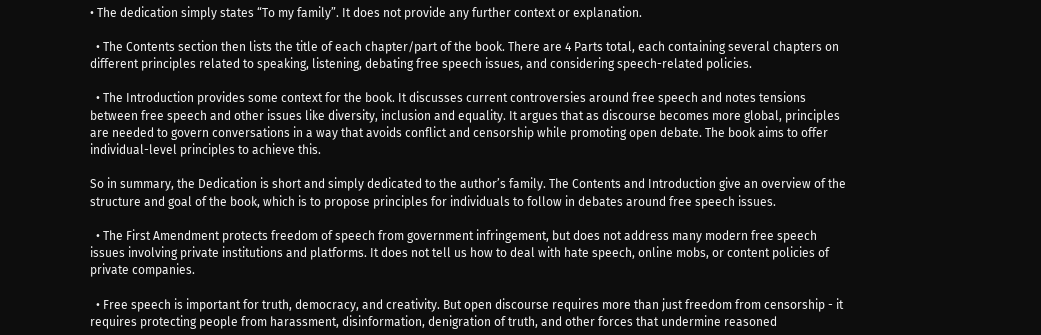• The dedication simply states “To my family”. It does not provide any further context or explanation.

  • The Contents section then lists the title of each chapter/part of the book. There are 4 Parts total, each containing several chapters on different principles related to speaking, listening, debating free speech issues, and considering speech-related policies.

  • The Introduction provides some context for the book. It discusses current controversies around free speech and notes tensions between free speech and other issues like diversity, inclusion and equality. It argues that as discourse becomes more global, principles are needed to govern conversations in a way that avoids conflict and censorship while promoting open debate. The book aims to offer individual-level principles to achieve this.

So in summary, the Dedication is short and simply dedicated to the author’s family. The Contents and Introduction give an overview of the structure and goal of the book, which is to propose principles for individuals to follow in debates around free speech issues.

  • The First Amendment protects freedom of speech from government infringement, but does not address many modern free speech issues involving private institutions and platforms. It does not tell us how to deal with hate speech, online mobs, or content policies of private companies.

  • Free speech is important for truth, democracy, and creativity. But open discourse requires more than just freedom from censorship - it requires protecting people from harassment, disinformation, denigration of truth, and other forces that undermine reasoned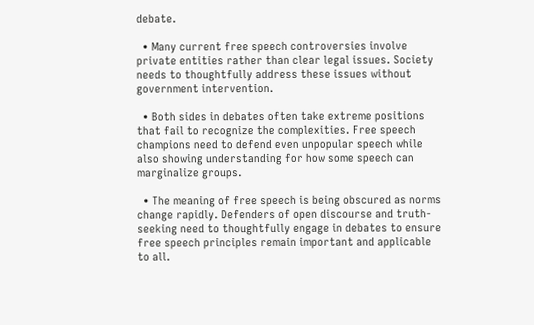debate.

  • Many current free speech controversies involve private entities rather than clear legal issues. Society needs to thoughtfully address these issues without government intervention.

  • Both sides in debates often take extreme positions that fail to recognize the complexities. Free speech champions need to defend even unpopular speech while also showing understanding for how some speech can marginalize groups.

  • The meaning of free speech is being obscured as norms change rapidly. Defenders of open discourse and truth-seeking need to thoughtfully engage in debates to ensure free speech principles remain important and applicable to all.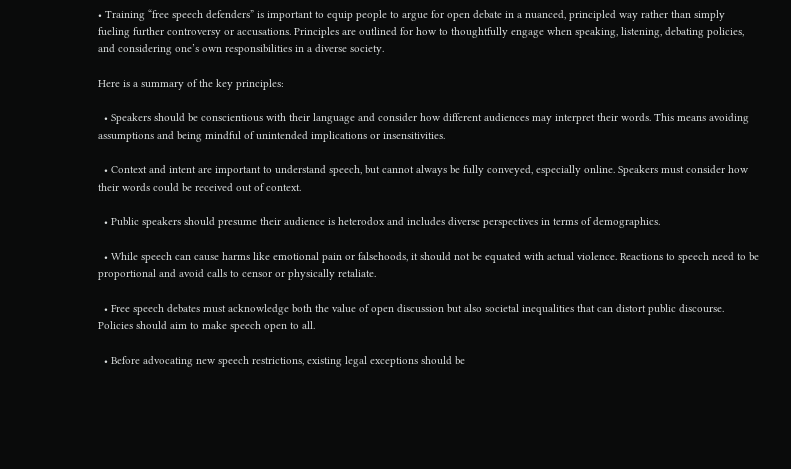• Training “free speech defenders” is important to equip people to argue for open debate in a nuanced, principled way rather than simply fueling further controversy or accusations. Principles are outlined for how to thoughtfully engage when speaking, listening, debating policies, and considering one’s own responsibilities in a diverse society.

Here is a summary of the key principles:

  • Speakers should be conscientious with their language and consider how different audiences may interpret their words. This means avoiding assumptions and being mindful of unintended implications or insensitivities.

  • Context and intent are important to understand speech, but cannot always be fully conveyed, especially online. Speakers must consider how their words could be received out of context.

  • Public speakers should presume their audience is heterodox and includes diverse perspectives in terms of demographics.

  • While speech can cause harms like emotional pain or falsehoods, it should not be equated with actual violence. Reactions to speech need to be proportional and avoid calls to censor or physically retaliate.

  • Free speech debates must acknowledge both the value of open discussion but also societal inequalities that can distort public discourse. Policies should aim to make speech open to all.

  • Before advocating new speech restrictions, existing legal exceptions should be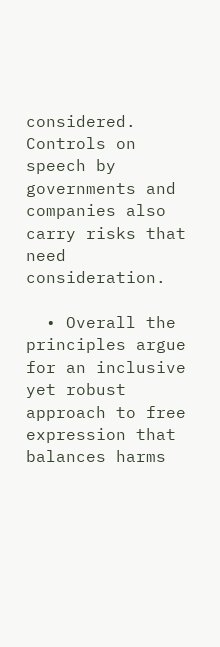considered. Controls on speech by governments and companies also carry risks that need consideration.

  • Overall the principles argue for an inclusive yet robust approach to free expression that balances harms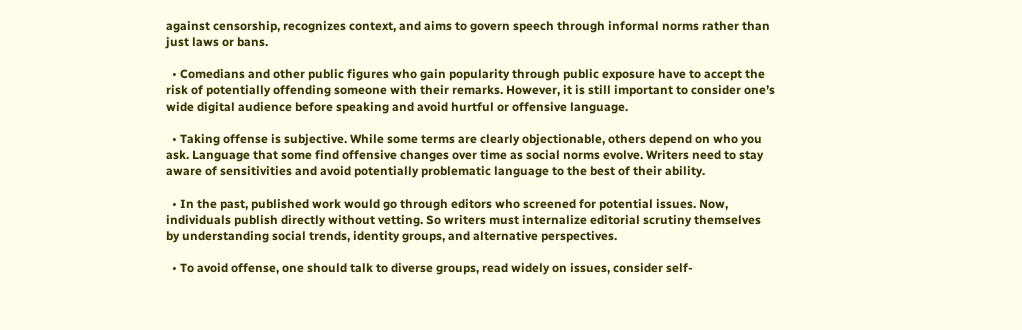against censorship, recognizes context, and aims to govern speech through informal norms rather than just laws or bans.

  • Comedians and other public figures who gain popularity through public exposure have to accept the risk of potentially offending someone with their remarks. However, it is still important to consider one’s wide digital audience before speaking and avoid hurtful or offensive language.

  • Taking offense is subjective. While some terms are clearly objectionable, others depend on who you ask. Language that some find offensive changes over time as social norms evolve. Writers need to stay aware of sensitivities and avoid potentially problematic language to the best of their ability.

  • In the past, published work would go through editors who screened for potential issues. Now, individuals publish directly without vetting. So writers must internalize editorial scrutiny themselves by understanding social trends, identity groups, and alternative perspectives.

  • To avoid offense, one should talk to diverse groups, read widely on issues, consider self-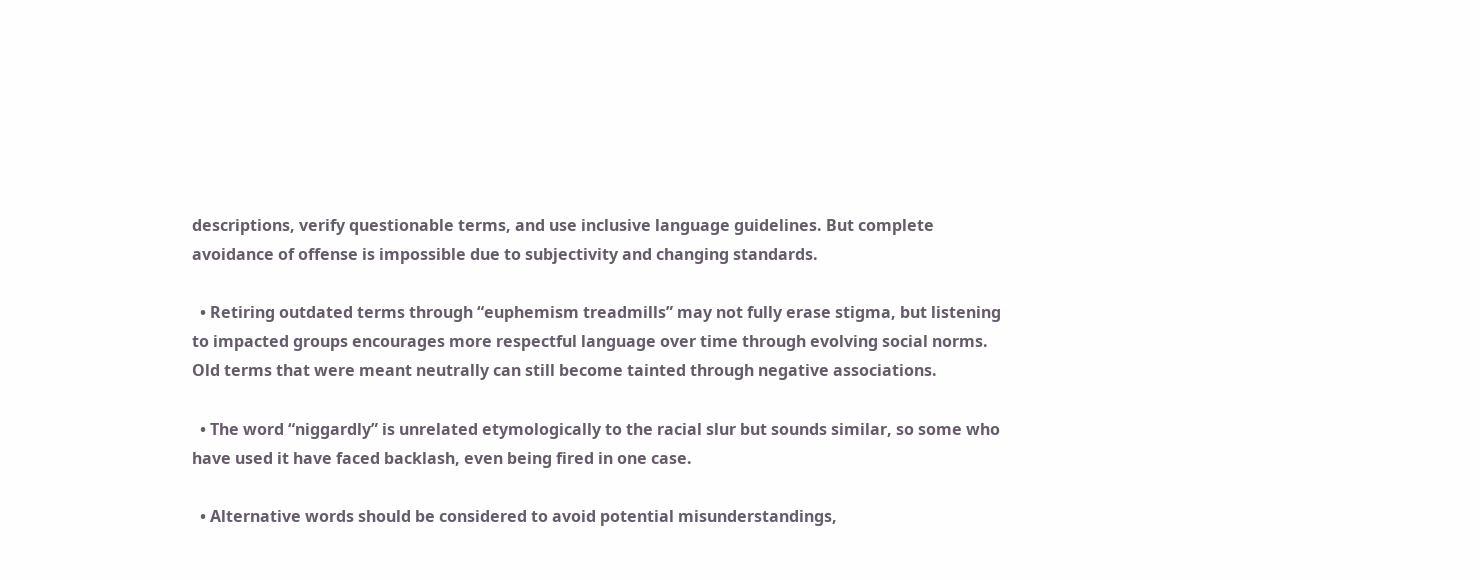descriptions, verify questionable terms, and use inclusive language guidelines. But complete avoidance of offense is impossible due to subjectivity and changing standards.

  • Retiring outdated terms through “euphemism treadmills” may not fully erase stigma, but listening to impacted groups encourages more respectful language over time through evolving social norms. Old terms that were meant neutrally can still become tainted through negative associations.

  • The word “niggardly” is unrelated etymologically to the racial slur but sounds similar, so some who have used it have faced backlash, even being fired in one case.

  • Alternative words should be considered to avoid potential misunderstandings,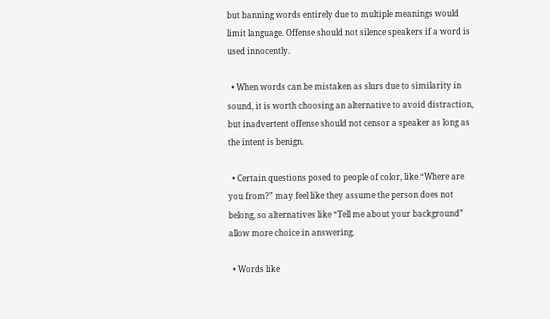but banning words entirely due to multiple meanings would limit language. Offense should not silence speakers if a word is used innocently.

  • When words can be mistaken as slurs due to similarity in sound, it is worth choosing an alternative to avoid distraction, but inadvertent offense should not censor a speaker as long as the intent is benign.

  • Certain questions posed to people of color, like “Where are you from?” may feel like they assume the person does not belong, so alternatives like “Tell me about your background” allow more choice in answering.

  • Words like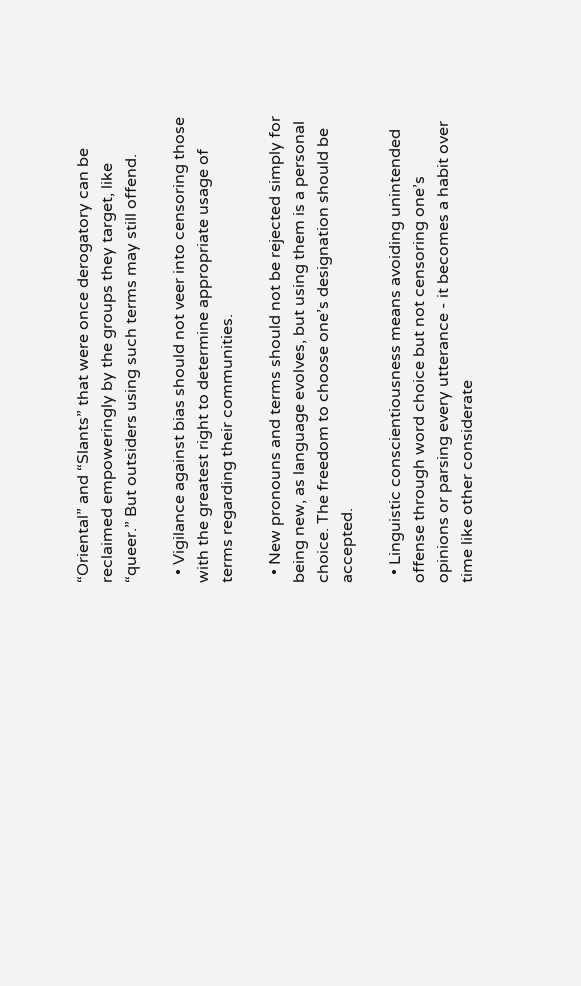“Oriental” and “Slants” that were once derogatory can be reclaimed empoweringly by the groups they target, like “queer.” But outsiders using such terms may still offend.

  • Vigilance against bias should not veer into censoring those with the greatest right to determine appropriate usage of terms regarding their communities.

  • New pronouns and terms should not be rejected simply for being new, as language evolves, but using them is a personal choice. The freedom to choose one’s designation should be accepted.

  • Linguistic conscientiousness means avoiding unintended offense through word choice but not censoring one’s opinions or parsing every utterance - it becomes a habit over time like other considerate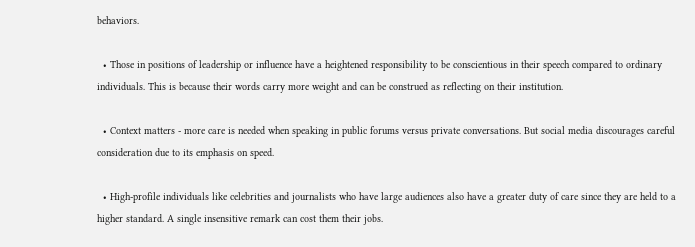behaviors.

  • Those in positions of leadership or influence have a heightened responsibility to be conscientious in their speech compared to ordinary individuals. This is because their words carry more weight and can be construed as reflecting on their institution.

  • Context matters - more care is needed when speaking in public forums versus private conversations. But social media discourages careful consideration due to its emphasis on speed.

  • High-profile individuals like celebrities and journalists who have large audiences also have a greater duty of care since they are held to a higher standard. A single insensitive remark can cost them their jobs.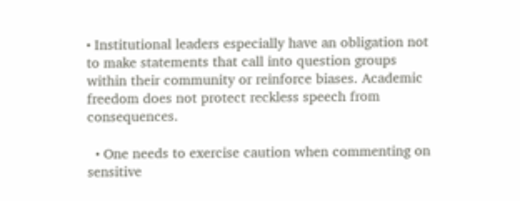• Institutional leaders especially have an obligation not to make statements that call into question groups within their community or reinforce biases. Academic freedom does not protect reckless speech from consequences.

  • One needs to exercise caution when commenting on sensitive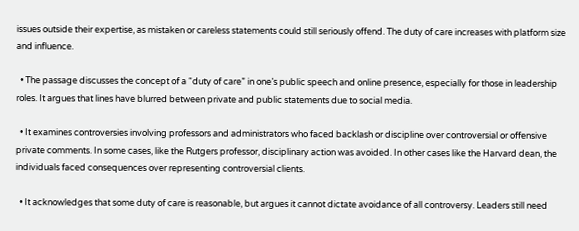issues outside their expertise, as mistaken or careless statements could still seriously offend. The duty of care increases with platform size and influence.

  • The passage discusses the concept of a “duty of care” in one’s public speech and online presence, especially for those in leadership roles. It argues that lines have blurred between private and public statements due to social media.

  • It examines controversies involving professors and administrators who faced backlash or discipline over controversial or offensive private comments. In some cases, like the Rutgers professor, disciplinary action was avoided. In other cases like the Harvard dean, the individuals faced consequences over representing controversial clients.

  • It acknowledges that some duty of care is reasonable, but argues it cannot dictate avoidance of all controversy. Leaders still need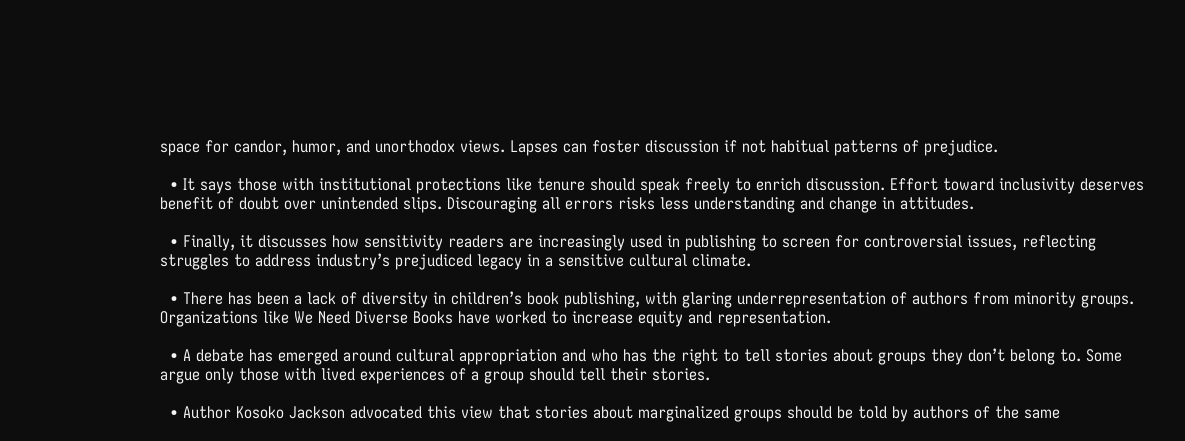space for candor, humor, and unorthodox views. Lapses can foster discussion if not habitual patterns of prejudice.

  • It says those with institutional protections like tenure should speak freely to enrich discussion. Effort toward inclusivity deserves benefit of doubt over unintended slips. Discouraging all errors risks less understanding and change in attitudes.

  • Finally, it discusses how sensitivity readers are increasingly used in publishing to screen for controversial issues, reflecting struggles to address industry’s prejudiced legacy in a sensitive cultural climate.

  • There has been a lack of diversity in children’s book publishing, with glaring underrepresentation of authors from minority groups. Organizations like We Need Diverse Books have worked to increase equity and representation.

  • A debate has emerged around cultural appropriation and who has the right to tell stories about groups they don’t belong to. Some argue only those with lived experiences of a group should tell their stories.

  • Author Kosoko Jackson advocated this view that stories about marginalized groups should be told by authors of the same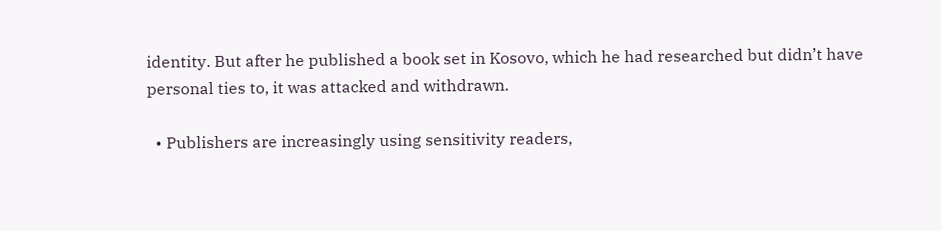identity. But after he published a book set in Kosovo, which he had researched but didn’t have personal ties to, it was attacked and withdrawn.

  • Publishers are increasingly using sensitivity readers,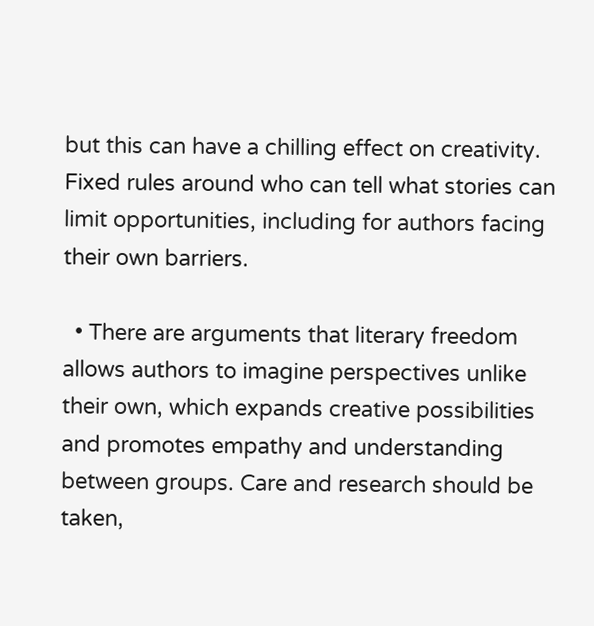but this can have a chilling effect on creativity. Fixed rules around who can tell what stories can limit opportunities, including for authors facing their own barriers.

  • There are arguments that literary freedom allows authors to imagine perspectives unlike their own, which expands creative possibilities and promotes empathy and understanding between groups. Care and research should be taken,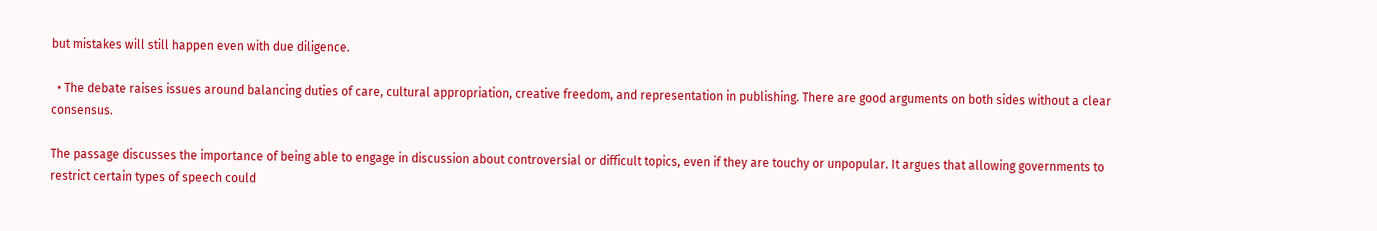but mistakes will still happen even with due diligence.

  • The debate raises issues around balancing duties of care, cultural appropriation, creative freedom, and representation in publishing. There are good arguments on both sides without a clear consensus.

The passage discusses the importance of being able to engage in discussion about controversial or difficult topics, even if they are touchy or unpopular. It argues that allowing governments to restrict certain types of speech could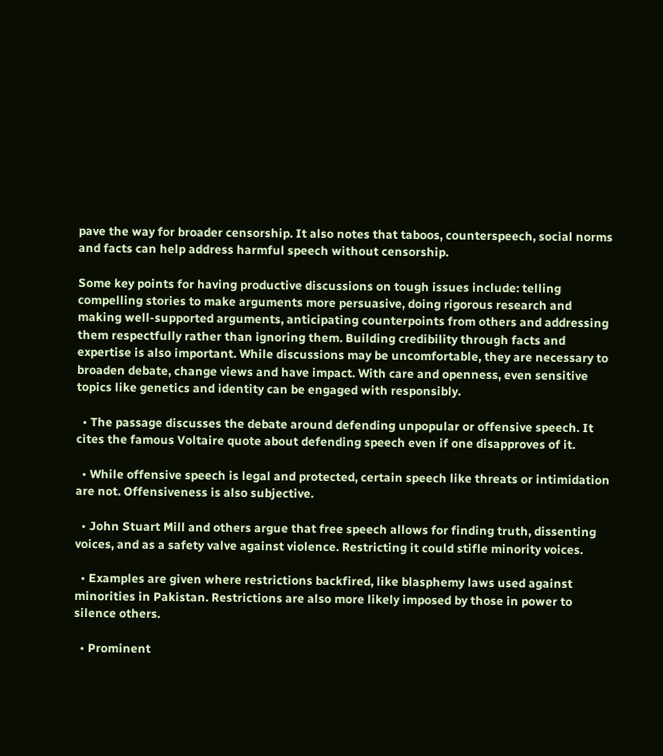pave the way for broader censorship. It also notes that taboos, counterspeech, social norms and facts can help address harmful speech without censorship.

Some key points for having productive discussions on tough issues include: telling compelling stories to make arguments more persuasive, doing rigorous research and making well-supported arguments, anticipating counterpoints from others and addressing them respectfully rather than ignoring them. Building credibility through facts and expertise is also important. While discussions may be uncomfortable, they are necessary to broaden debate, change views and have impact. With care and openness, even sensitive topics like genetics and identity can be engaged with responsibly.

  • The passage discusses the debate around defending unpopular or offensive speech. It cites the famous Voltaire quote about defending speech even if one disapproves of it.

  • While offensive speech is legal and protected, certain speech like threats or intimidation are not. Offensiveness is also subjective.

  • John Stuart Mill and others argue that free speech allows for finding truth, dissenting voices, and as a safety valve against violence. Restricting it could stifle minority voices.

  • Examples are given where restrictions backfired, like blasphemy laws used against minorities in Pakistan. Restrictions are also more likely imposed by those in power to silence others.

  • Prominent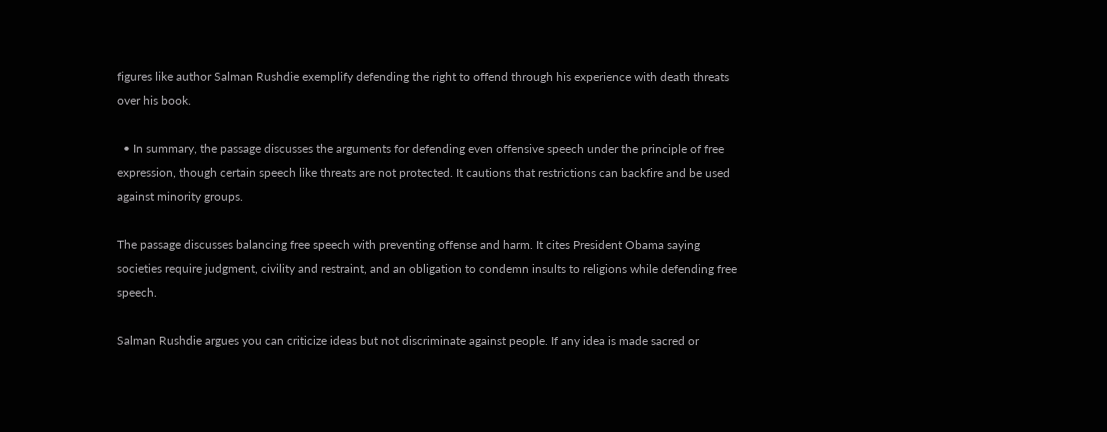figures like author Salman Rushdie exemplify defending the right to offend through his experience with death threats over his book.

  • In summary, the passage discusses the arguments for defending even offensive speech under the principle of free expression, though certain speech like threats are not protected. It cautions that restrictions can backfire and be used against minority groups.

The passage discusses balancing free speech with preventing offense and harm. It cites President Obama saying societies require judgment, civility and restraint, and an obligation to condemn insults to religions while defending free speech.

Salman Rushdie argues you can criticize ideas but not discriminate against people. If any idea is made sacred or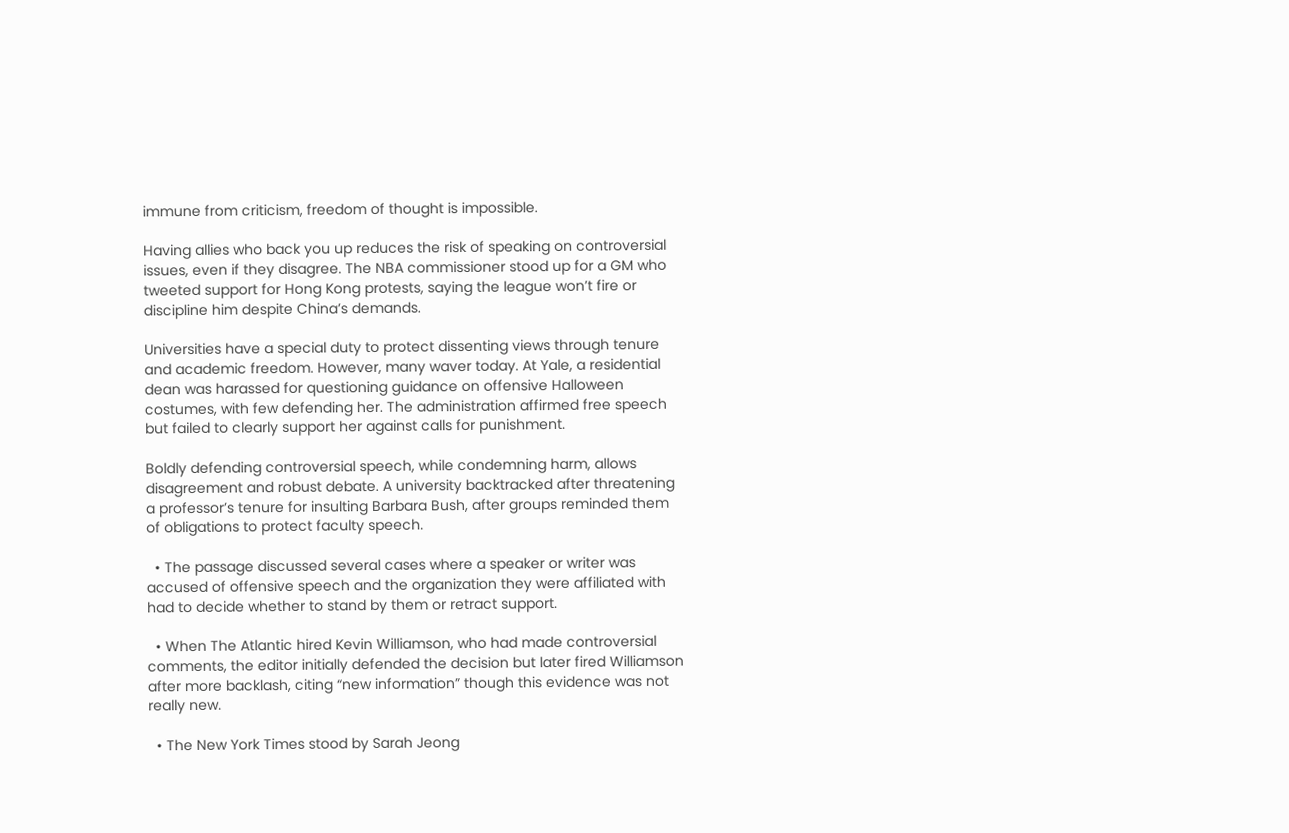immune from criticism, freedom of thought is impossible.

Having allies who back you up reduces the risk of speaking on controversial issues, even if they disagree. The NBA commissioner stood up for a GM who tweeted support for Hong Kong protests, saying the league won’t fire or discipline him despite China’s demands.

Universities have a special duty to protect dissenting views through tenure and academic freedom. However, many waver today. At Yale, a residential dean was harassed for questioning guidance on offensive Halloween costumes, with few defending her. The administration affirmed free speech but failed to clearly support her against calls for punishment.

Boldly defending controversial speech, while condemning harm, allows disagreement and robust debate. A university backtracked after threatening a professor’s tenure for insulting Barbara Bush, after groups reminded them of obligations to protect faculty speech.

  • The passage discussed several cases where a speaker or writer was accused of offensive speech and the organization they were affiliated with had to decide whether to stand by them or retract support.

  • When The Atlantic hired Kevin Williamson, who had made controversial comments, the editor initially defended the decision but later fired Williamson after more backlash, citing “new information” though this evidence was not really new.

  • The New York Times stood by Sarah Jeong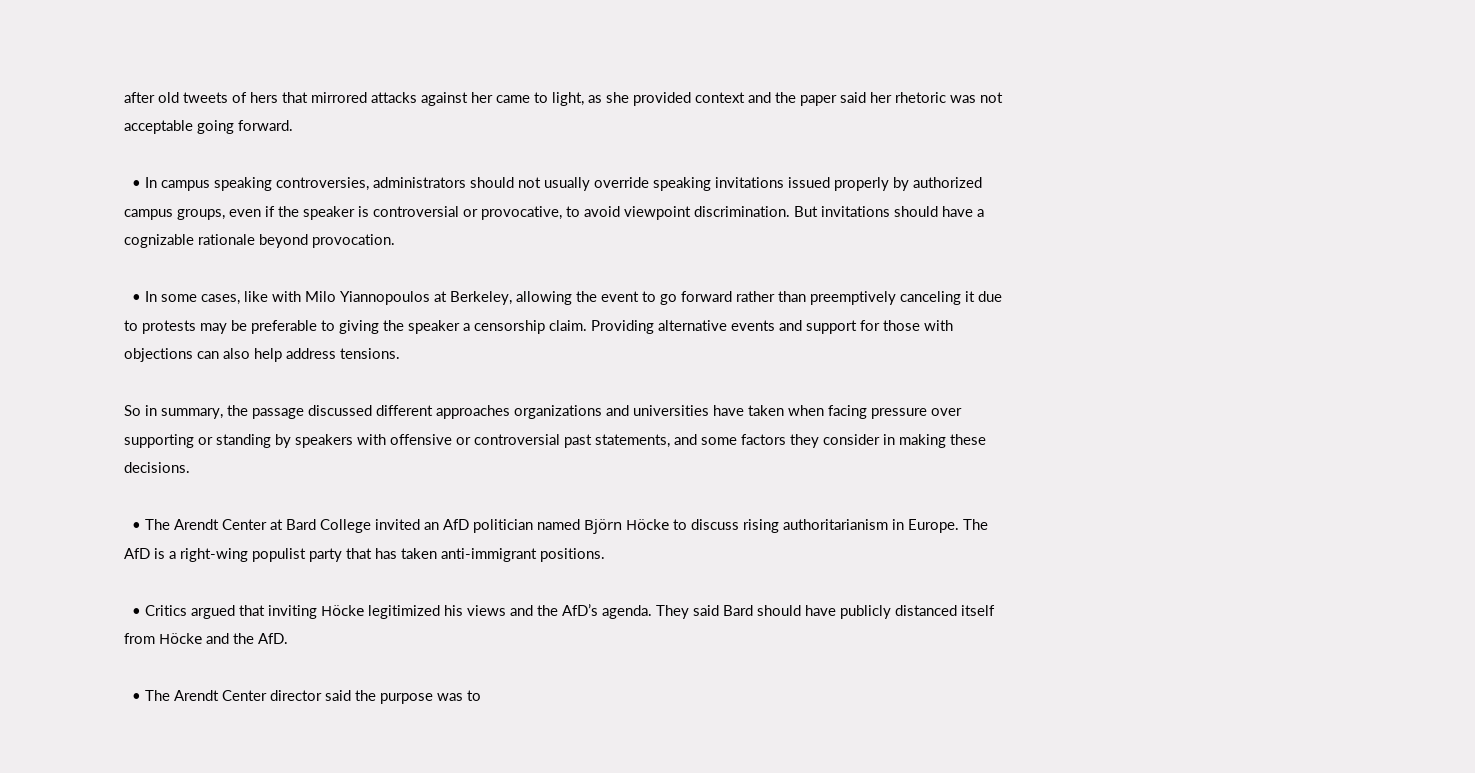after old tweets of hers that mirrored attacks against her came to light, as she provided context and the paper said her rhetoric was not acceptable going forward.

  • In campus speaking controversies, administrators should not usually override speaking invitations issued properly by authorized campus groups, even if the speaker is controversial or provocative, to avoid viewpoint discrimination. But invitations should have a cognizable rationale beyond provocation.

  • In some cases, like with Milo Yiannopoulos at Berkeley, allowing the event to go forward rather than preemptively canceling it due to protests may be preferable to giving the speaker a censorship claim. Providing alternative events and support for those with objections can also help address tensions.

So in summary, the passage discussed different approaches organizations and universities have taken when facing pressure over supporting or standing by speakers with offensive or controversial past statements, and some factors they consider in making these decisions.

  • The Arendt Center at Bard College invited an AfD politician named Björn Höcke to discuss rising authoritarianism in Europe. The AfD is a right-wing populist party that has taken anti-immigrant positions.

  • Critics argued that inviting Höcke legitimized his views and the AfD’s agenda. They said Bard should have publicly distanced itself from Höcke and the AfD.

  • The Arendt Center director said the purpose was to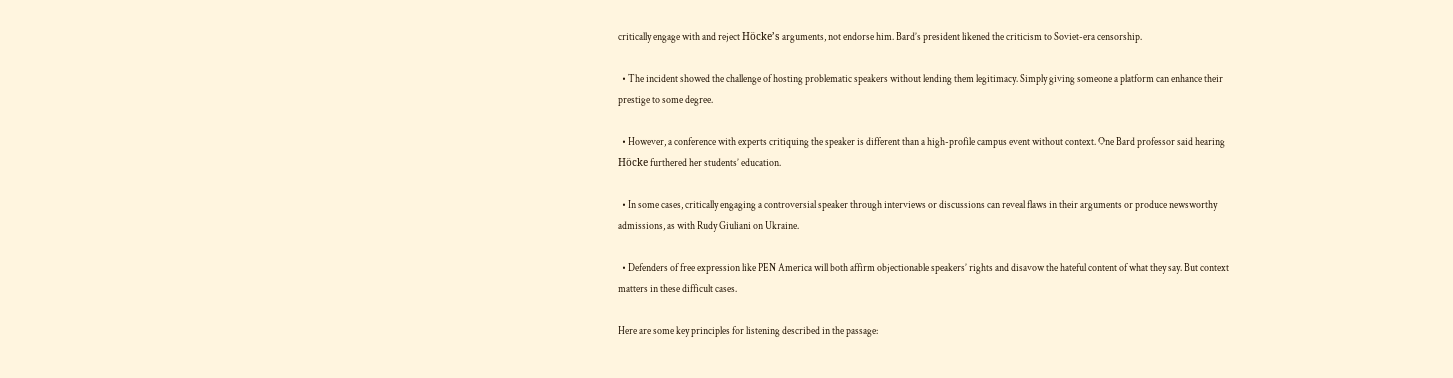critically engage with and reject Höcke’s arguments, not endorse him. Bard’s president likened the criticism to Soviet-era censorship.

  • The incident showed the challenge of hosting problematic speakers without lending them legitimacy. Simply giving someone a platform can enhance their prestige to some degree.

  • However, a conference with experts critiquing the speaker is different than a high-profile campus event without context. One Bard professor said hearing Höcke furthered her students’ education.

  • In some cases, critically engaging a controversial speaker through interviews or discussions can reveal flaws in their arguments or produce newsworthy admissions, as with Rudy Giuliani on Ukraine.

  • Defenders of free expression like PEN America will both affirm objectionable speakers’ rights and disavow the hateful content of what they say. But context matters in these difficult cases.

Here are some key principles for listening described in the passage: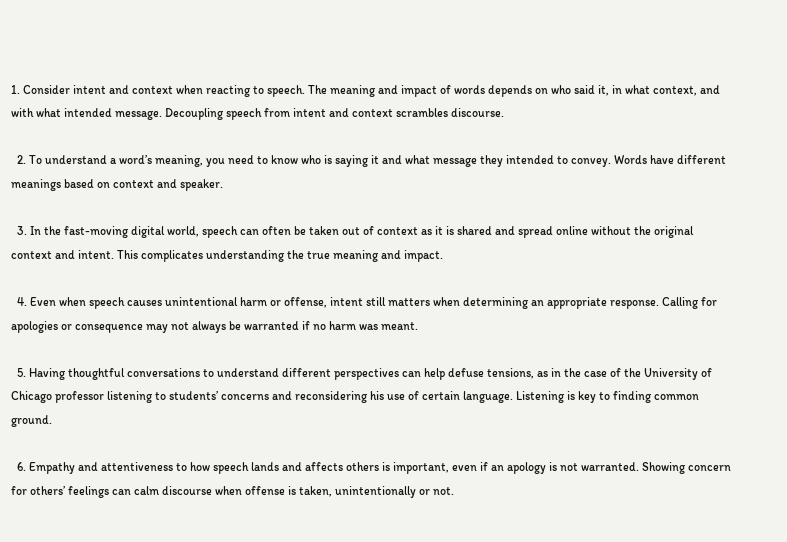1. Consider intent and context when reacting to speech. The meaning and impact of words depends on who said it, in what context, and with what intended message. Decoupling speech from intent and context scrambles discourse.

  2. To understand a word’s meaning, you need to know who is saying it and what message they intended to convey. Words have different meanings based on context and speaker.

  3. In the fast-moving digital world, speech can often be taken out of context as it is shared and spread online without the original context and intent. This complicates understanding the true meaning and impact.

  4. Even when speech causes unintentional harm or offense, intent still matters when determining an appropriate response. Calling for apologies or consequence may not always be warranted if no harm was meant.

  5. Having thoughtful conversations to understand different perspectives can help defuse tensions, as in the case of the University of Chicago professor listening to students’ concerns and reconsidering his use of certain language. Listening is key to finding common ground.

  6. Empathy and attentiveness to how speech lands and affects others is important, even if an apology is not warranted. Showing concern for others’ feelings can calm discourse when offense is taken, unintentionally or not.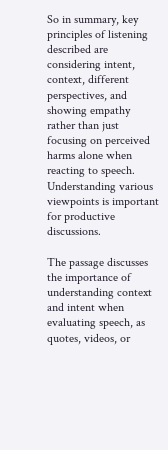So in summary, key principles of listening described are considering intent, context, different perspectives, and showing empathy rather than just focusing on perceived harms alone when reacting to speech. Understanding various viewpoints is important for productive discussions.

The passage discusses the importance of understanding context and intent when evaluating speech, as quotes, videos, or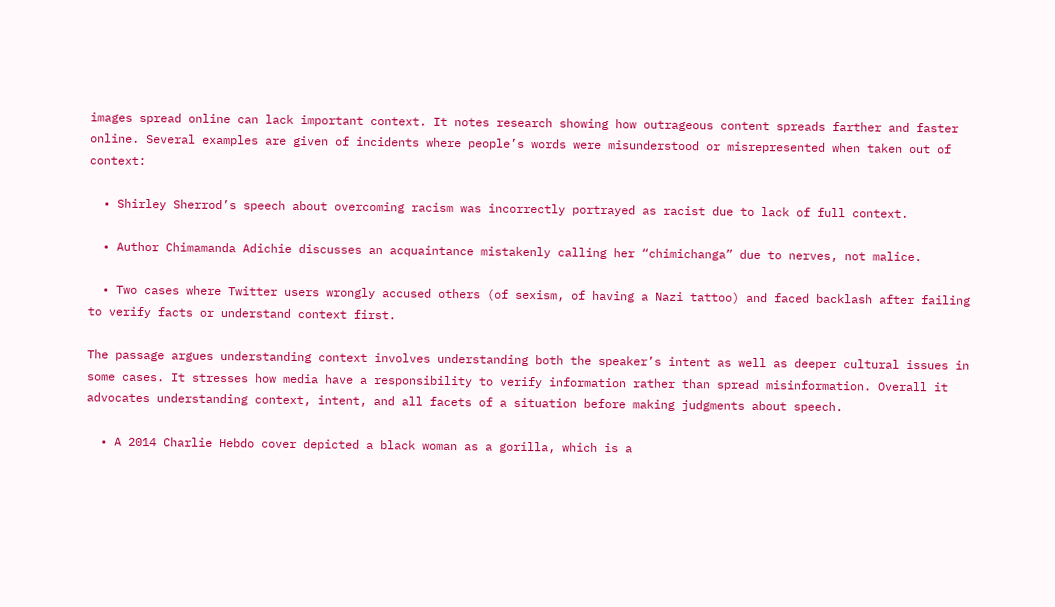images spread online can lack important context. It notes research showing how outrageous content spreads farther and faster online. Several examples are given of incidents where people’s words were misunderstood or misrepresented when taken out of context:

  • Shirley Sherrod’s speech about overcoming racism was incorrectly portrayed as racist due to lack of full context.

  • Author Chimamanda Adichie discusses an acquaintance mistakenly calling her “chimichanga” due to nerves, not malice.

  • Two cases where Twitter users wrongly accused others (of sexism, of having a Nazi tattoo) and faced backlash after failing to verify facts or understand context first.

The passage argues understanding context involves understanding both the speaker’s intent as well as deeper cultural issues in some cases. It stresses how media have a responsibility to verify information rather than spread misinformation. Overall it advocates understanding context, intent, and all facets of a situation before making judgments about speech.

  • A 2014 Charlie Hebdo cover depicted a black woman as a gorilla, which is a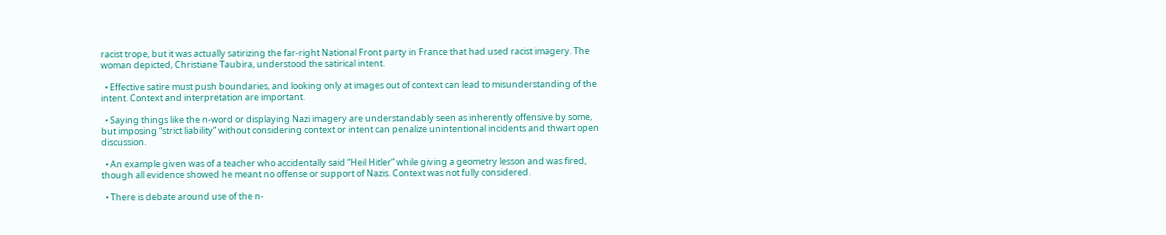racist trope, but it was actually satirizing the far-right National Front party in France that had used racist imagery. The woman depicted, Christiane Taubira, understood the satirical intent.

  • Effective satire must push boundaries, and looking only at images out of context can lead to misunderstanding of the intent. Context and interpretation are important.

  • Saying things like the n-word or displaying Nazi imagery are understandably seen as inherently offensive by some, but imposing “strict liability” without considering context or intent can penalize unintentional incidents and thwart open discussion.

  • An example given was of a teacher who accidentally said “Heil Hitler” while giving a geometry lesson and was fired, though all evidence showed he meant no offense or support of Nazis. Context was not fully considered.

  • There is debate around use of the n-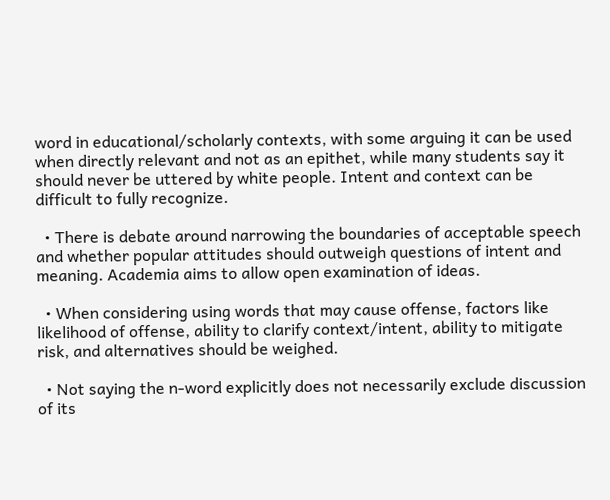word in educational/scholarly contexts, with some arguing it can be used when directly relevant and not as an epithet, while many students say it should never be uttered by white people. Intent and context can be difficult to fully recognize.

  • There is debate around narrowing the boundaries of acceptable speech and whether popular attitudes should outweigh questions of intent and meaning. Academia aims to allow open examination of ideas.

  • When considering using words that may cause offense, factors like likelihood of offense, ability to clarify context/intent, ability to mitigate risk, and alternatives should be weighed.

  • Not saying the n-word explicitly does not necessarily exclude discussion of its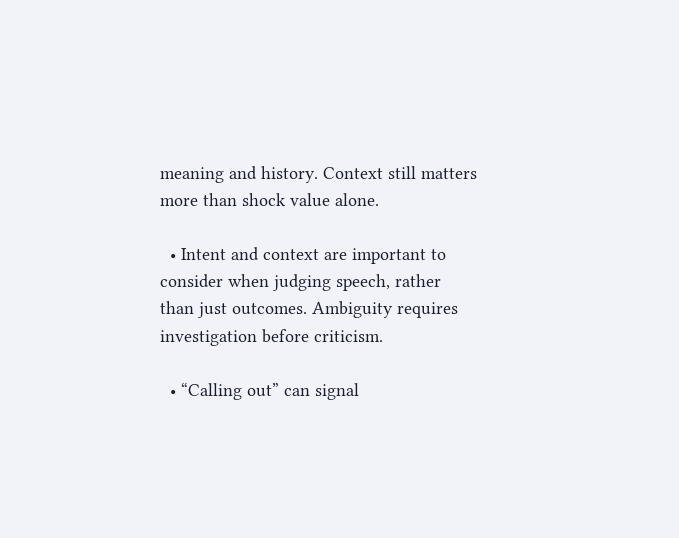meaning and history. Context still matters more than shock value alone.

  • Intent and context are important to consider when judging speech, rather than just outcomes. Ambiguity requires investigation before criticism.

  • “Calling out” can signal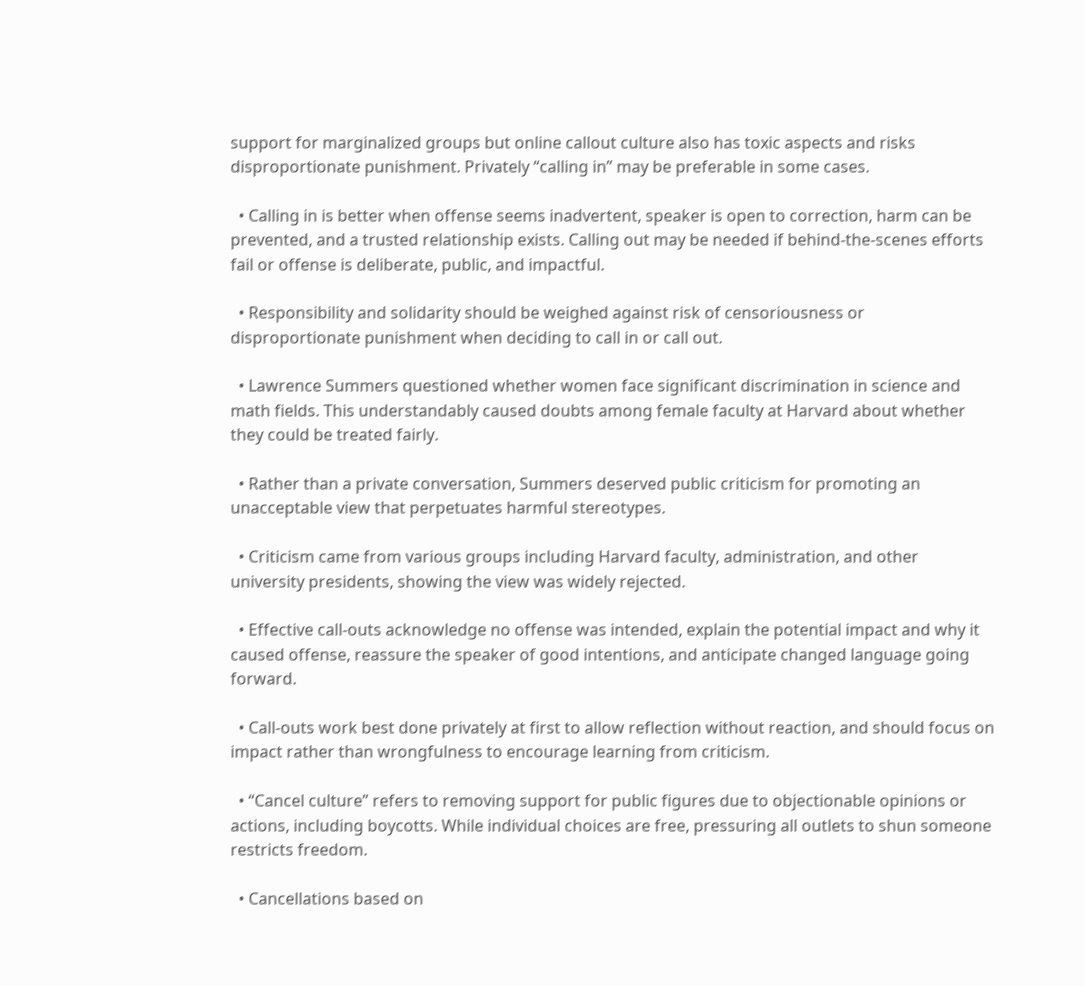support for marginalized groups but online callout culture also has toxic aspects and risks disproportionate punishment. Privately “calling in” may be preferable in some cases.

  • Calling in is better when offense seems inadvertent, speaker is open to correction, harm can be prevented, and a trusted relationship exists. Calling out may be needed if behind-the-scenes efforts fail or offense is deliberate, public, and impactful.

  • Responsibility and solidarity should be weighed against risk of censoriousness or disproportionate punishment when deciding to call in or call out.

  • Lawrence Summers questioned whether women face significant discrimination in science and math fields. This understandably caused doubts among female faculty at Harvard about whether they could be treated fairly.

  • Rather than a private conversation, Summers deserved public criticism for promoting an unacceptable view that perpetuates harmful stereotypes.

  • Criticism came from various groups including Harvard faculty, administration, and other university presidents, showing the view was widely rejected.

  • Effective call-outs acknowledge no offense was intended, explain the potential impact and why it caused offense, reassure the speaker of good intentions, and anticipate changed language going forward.

  • Call-outs work best done privately at first to allow reflection without reaction, and should focus on impact rather than wrongfulness to encourage learning from criticism.

  • “Cancel culture” refers to removing support for public figures due to objectionable opinions or actions, including boycotts. While individual choices are free, pressuring all outlets to shun someone restricts freedom.

  • Cancellations based on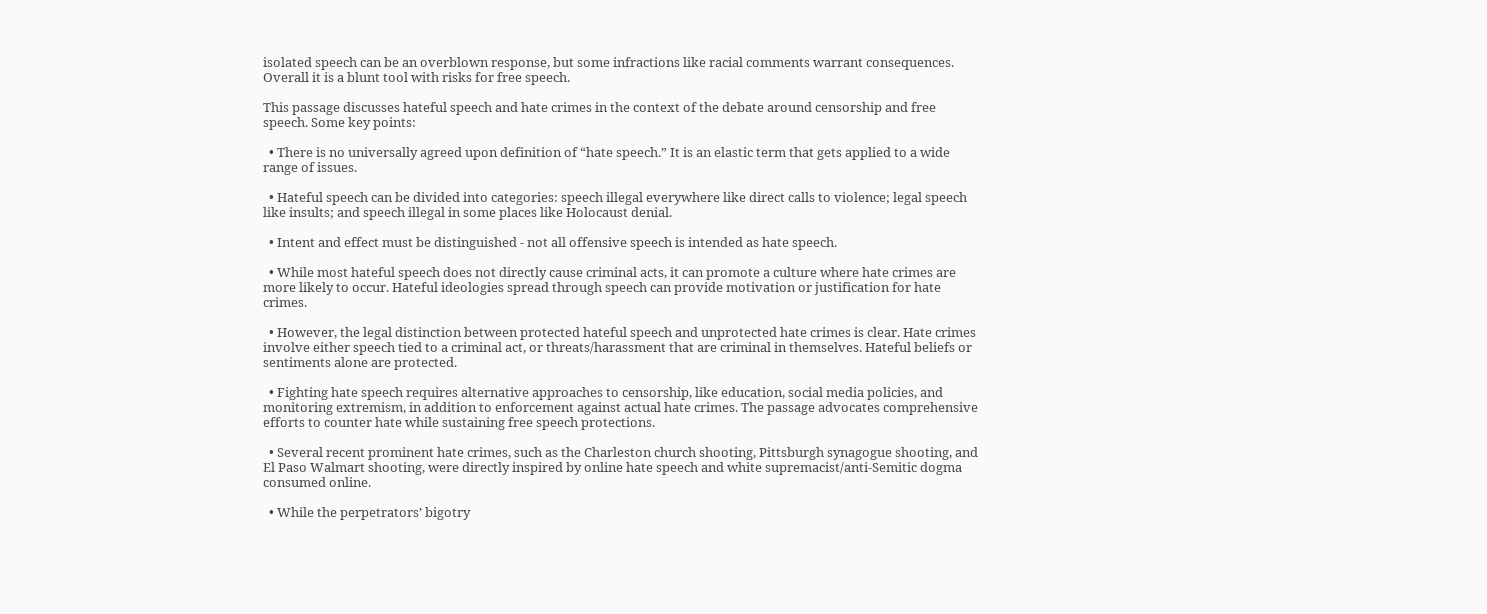isolated speech can be an overblown response, but some infractions like racial comments warrant consequences. Overall it is a blunt tool with risks for free speech.

This passage discusses hateful speech and hate crimes in the context of the debate around censorship and free speech. Some key points:

  • There is no universally agreed upon definition of “hate speech.” It is an elastic term that gets applied to a wide range of issues.

  • Hateful speech can be divided into categories: speech illegal everywhere like direct calls to violence; legal speech like insults; and speech illegal in some places like Holocaust denial.

  • Intent and effect must be distinguished - not all offensive speech is intended as hate speech.

  • While most hateful speech does not directly cause criminal acts, it can promote a culture where hate crimes are more likely to occur. Hateful ideologies spread through speech can provide motivation or justification for hate crimes.

  • However, the legal distinction between protected hateful speech and unprotected hate crimes is clear. Hate crimes involve either speech tied to a criminal act, or threats/harassment that are criminal in themselves. Hateful beliefs or sentiments alone are protected.

  • Fighting hate speech requires alternative approaches to censorship, like education, social media policies, and monitoring extremism, in addition to enforcement against actual hate crimes. The passage advocates comprehensive efforts to counter hate while sustaining free speech protections.

  • Several recent prominent hate crimes, such as the Charleston church shooting, Pittsburgh synagogue shooting, and El Paso Walmart shooting, were directly inspired by online hate speech and white supremacist/anti-Semitic dogma consumed online.

  • While the perpetrators’ bigotry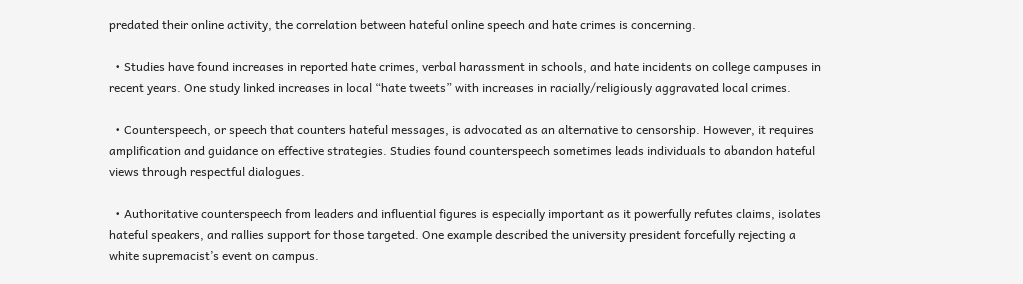predated their online activity, the correlation between hateful online speech and hate crimes is concerning.

  • Studies have found increases in reported hate crimes, verbal harassment in schools, and hate incidents on college campuses in recent years. One study linked increases in local “hate tweets” with increases in racially/religiously aggravated local crimes.

  • Counterspeech, or speech that counters hateful messages, is advocated as an alternative to censorship. However, it requires amplification and guidance on effective strategies. Studies found counterspeech sometimes leads individuals to abandon hateful views through respectful dialogues.

  • Authoritative counterspeech from leaders and influential figures is especially important as it powerfully refutes claims, isolates hateful speakers, and rallies support for those targeted. One example described the university president forcefully rejecting a white supremacist’s event on campus.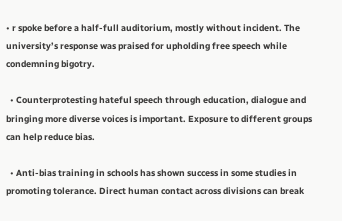• r spoke before a half-full auditorium, mostly without incident. The university’s response was praised for upholding free speech while condemning bigotry.

  • Counterprotesting hateful speech through education, dialogue and bringing more diverse voices is important. Exposure to different groups can help reduce bias.

  • Anti-bias training in schools has shown success in some studies in promoting tolerance. Direct human contact across divisions can break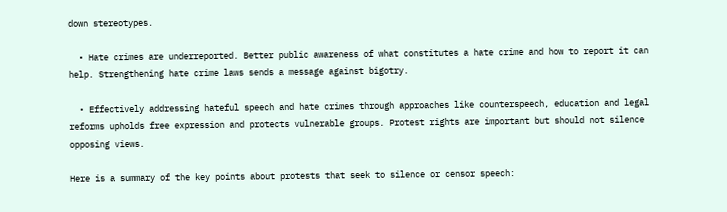down stereotypes.

  • Hate crimes are underreported. Better public awareness of what constitutes a hate crime and how to report it can help. Strengthening hate crime laws sends a message against bigotry.

  • Effectively addressing hateful speech and hate crimes through approaches like counterspeech, education and legal reforms upholds free expression and protects vulnerable groups. Protest rights are important but should not silence opposing views.

Here is a summary of the key points about protests that seek to silence or censor speech: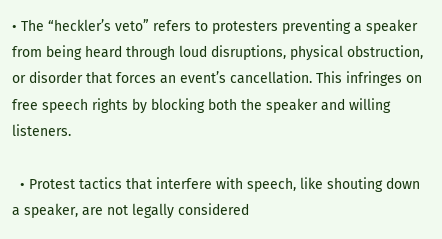• The “heckler’s veto” refers to protesters preventing a speaker from being heard through loud disruptions, physical obstruction, or disorder that forces an event’s cancellation. This infringes on free speech rights by blocking both the speaker and willing listeners.

  • Protest tactics that interfere with speech, like shouting down a speaker, are not legally considered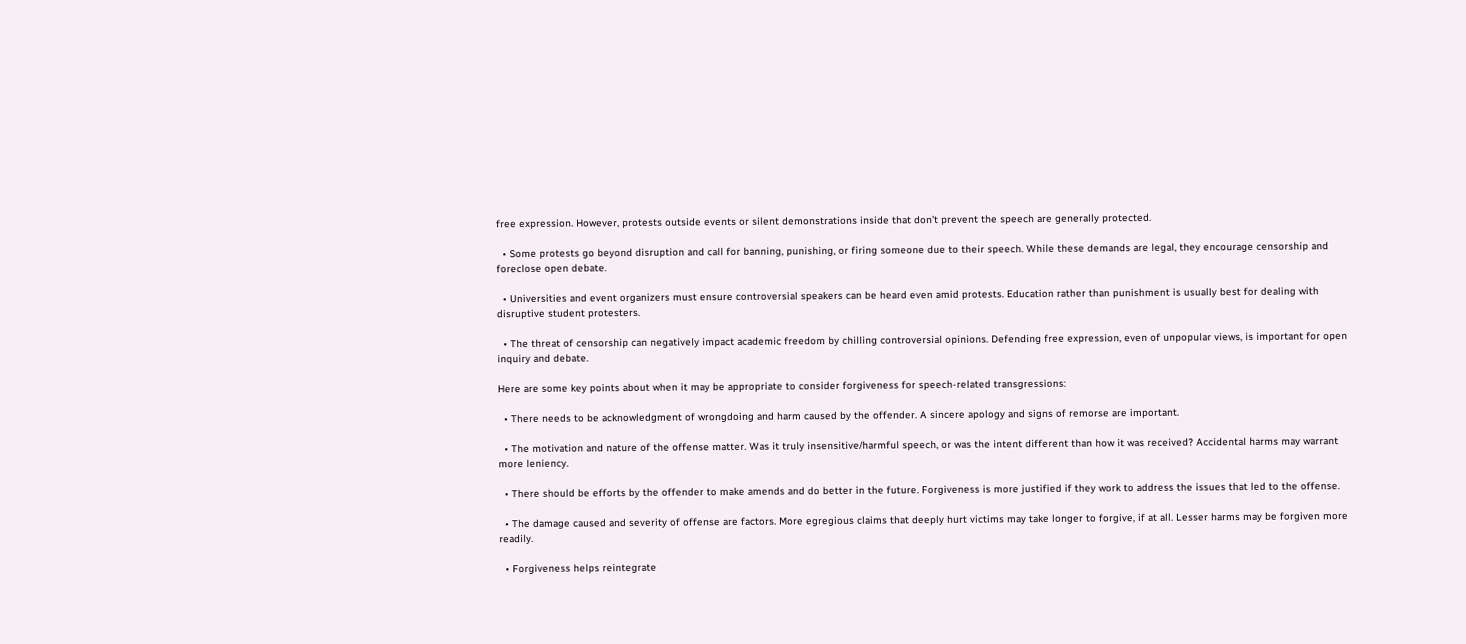free expression. However, protests outside events or silent demonstrations inside that don’t prevent the speech are generally protected.

  • Some protests go beyond disruption and call for banning, punishing, or firing someone due to their speech. While these demands are legal, they encourage censorship and foreclose open debate.

  • Universities and event organizers must ensure controversial speakers can be heard even amid protests. Education rather than punishment is usually best for dealing with disruptive student protesters.

  • The threat of censorship can negatively impact academic freedom by chilling controversial opinions. Defending free expression, even of unpopular views, is important for open inquiry and debate.

Here are some key points about when it may be appropriate to consider forgiveness for speech-related transgressions:

  • There needs to be acknowledgment of wrongdoing and harm caused by the offender. A sincere apology and signs of remorse are important.

  • The motivation and nature of the offense matter. Was it truly insensitive/harmful speech, or was the intent different than how it was received? Accidental harms may warrant more leniency.

  • There should be efforts by the offender to make amends and do better in the future. Forgiveness is more justified if they work to address the issues that led to the offense.

  • The damage caused and severity of offense are factors. More egregious claims that deeply hurt victims may take longer to forgive, if at all. Lesser harms may be forgiven more readily.

  • Forgiveness helps reintegrate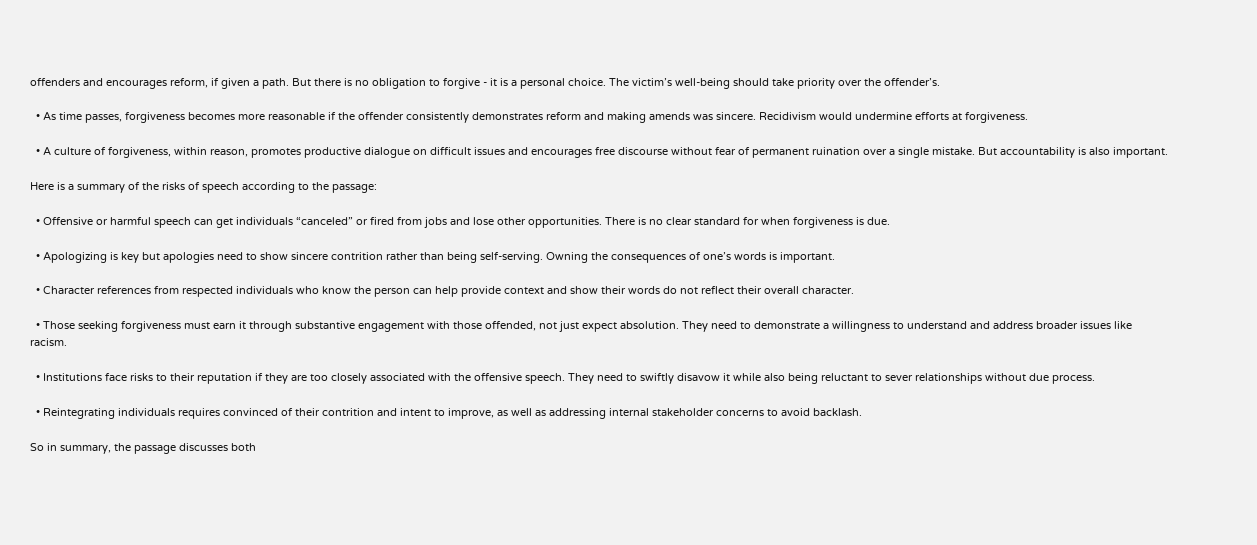offenders and encourages reform, if given a path. But there is no obligation to forgive - it is a personal choice. The victim’s well-being should take priority over the offender’s.

  • As time passes, forgiveness becomes more reasonable if the offender consistently demonstrates reform and making amends was sincere. Recidivism would undermine efforts at forgiveness.

  • A culture of forgiveness, within reason, promotes productive dialogue on difficult issues and encourages free discourse without fear of permanent ruination over a single mistake. But accountability is also important.

Here is a summary of the risks of speech according to the passage:

  • Offensive or harmful speech can get individuals “canceled” or fired from jobs and lose other opportunities. There is no clear standard for when forgiveness is due.

  • Apologizing is key but apologies need to show sincere contrition rather than being self-serving. Owning the consequences of one’s words is important.

  • Character references from respected individuals who know the person can help provide context and show their words do not reflect their overall character.

  • Those seeking forgiveness must earn it through substantive engagement with those offended, not just expect absolution. They need to demonstrate a willingness to understand and address broader issues like racism.

  • Institutions face risks to their reputation if they are too closely associated with the offensive speech. They need to swiftly disavow it while also being reluctant to sever relationships without due process.

  • Reintegrating individuals requires convinced of their contrition and intent to improve, as well as addressing internal stakeholder concerns to avoid backlash.

So in summary, the passage discusses both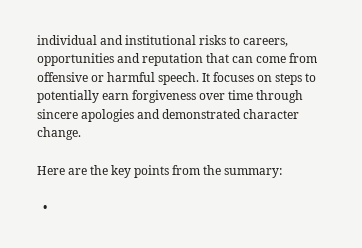individual and institutional risks to careers, opportunities and reputation that can come from offensive or harmful speech. It focuses on steps to potentially earn forgiveness over time through sincere apologies and demonstrated character change.

Here are the key points from the summary:

  •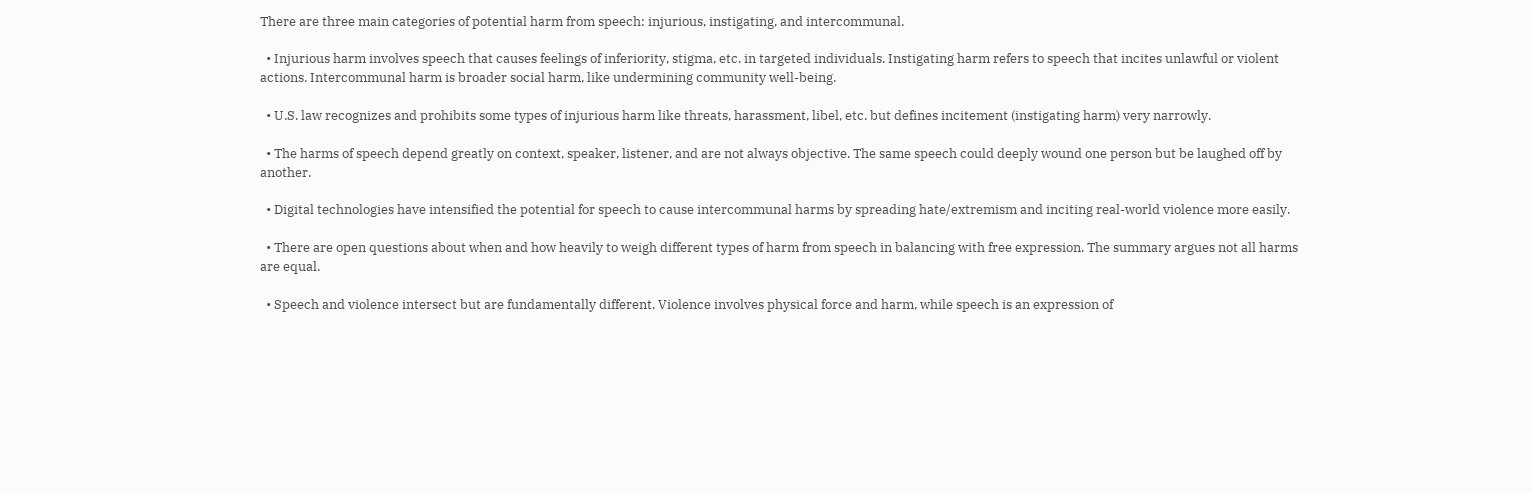There are three main categories of potential harm from speech: injurious, instigating, and intercommunal.

  • Injurious harm involves speech that causes feelings of inferiority, stigma, etc. in targeted individuals. Instigating harm refers to speech that incites unlawful or violent actions. Intercommunal harm is broader social harm, like undermining community well-being.

  • U.S. law recognizes and prohibits some types of injurious harm like threats, harassment, libel, etc. but defines incitement (instigating harm) very narrowly.

  • The harms of speech depend greatly on context, speaker, listener, and are not always objective. The same speech could deeply wound one person but be laughed off by another.

  • Digital technologies have intensified the potential for speech to cause intercommunal harms by spreading hate/extremism and inciting real-world violence more easily.

  • There are open questions about when and how heavily to weigh different types of harm from speech in balancing with free expression. The summary argues not all harms are equal.

  • Speech and violence intersect but are fundamentally different. Violence involves physical force and harm, while speech is an expression of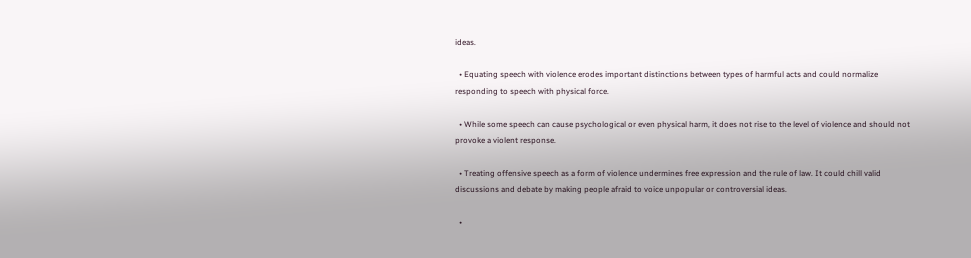ideas.

  • Equating speech with violence erodes important distinctions between types of harmful acts and could normalize responding to speech with physical force.

  • While some speech can cause psychological or even physical harm, it does not rise to the level of violence and should not provoke a violent response.

  • Treating offensive speech as a form of violence undermines free expression and the rule of law. It could chill valid discussions and debate by making people afraid to voice unpopular or controversial ideas.

  •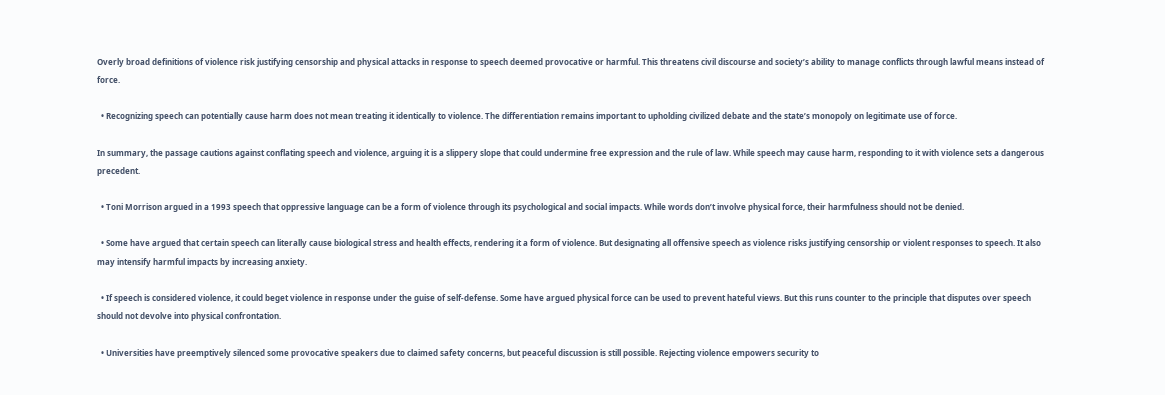Overly broad definitions of violence risk justifying censorship and physical attacks in response to speech deemed provocative or harmful. This threatens civil discourse and society’s ability to manage conflicts through lawful means instead of force.

  • Recognizing speech can potentially cause harm does not mean treating it identically to violence. The differentiation remains important to upholding civilized debate and the state’s monopoly on legitimate use of force.

In summary, the passage cautions against conflating speech and violence, arguing it is a slippery slope that could undermine free expression and the rule of law. While speech may cause harm, responding to it with violence sets a dangerous precedent.

  • Toni Morrison argued in a 1993 speech that oppressive language can be a form of violence through its psychological and social impacts. While words don’t involve physical force, their harmfulness should not be denied.

  • Some have argued that certain speech can literally cause biological stress and health effects, rendering it a form of violence. But designating all offensive speech as violence risks justifying censorship or violent responses to speech. It also may intensify harmful impacts by increasing anxiety.

  • If speech is considered violence, it could beget violence in response under the guise of self-defense. Some have argued physical force can be used to prevent hateful views. But this runs counter to the principle that disputes over speech should not devolve into physical confrontation.

  • Universities have preemptively silenced some provocative speakers due to claimed safety concerns, but peaceful discussion is still possible. Rejecting violence empowers security to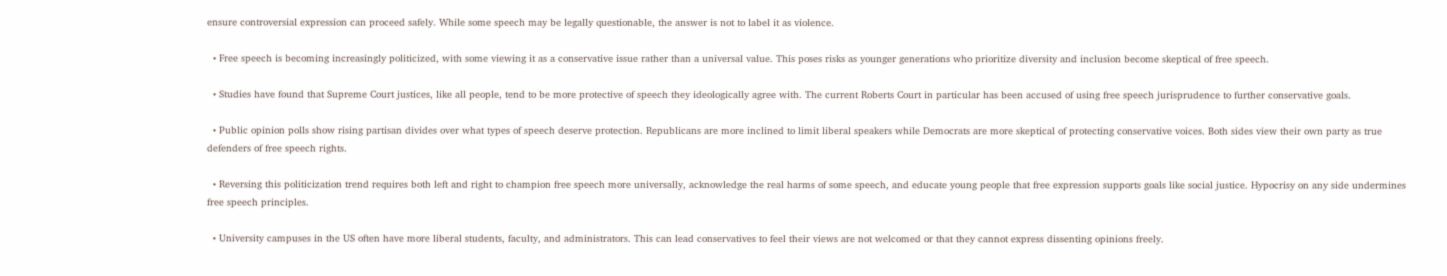ensure controversial expression can proceed safely. While some speech may be legally questionable, the answer is not to label it as violence.

  • Free speech is becoming increasingly politicized, with some viewing it as a conservative issue rather than a universal value. This poses risks as younger generations who prioritize diversity and inclusion become skeptical of free speech.

  • Studies have found that Supreme Court justices, like all people, tend to be more protective of speech they ideologically agree with. The current Roberts Court in particular has been accused of using free speech jurisprudence to further conservative goals.

  • Public opinion polls show rising partisan divides over what types of speech deserve protection. Republicans are more inclined to limit liberal speakers while Democrats are more skeptical of protecting conservative voices. Both sides view their own party as true defenders of free speech rights.

  • Reversing this politicization trend requires both left and right to champion free speech more universally, acknowledge the real harms of some speech, and educate young people that free expression supports goals like social justice. Hypocrisy on any side undermines free speech principles.

  • University campuses in the US often have more liberal students, faculty, and administrators. This can lead conservatives to feel their views are not welcomed or that they cannot express dissenting opinions freely.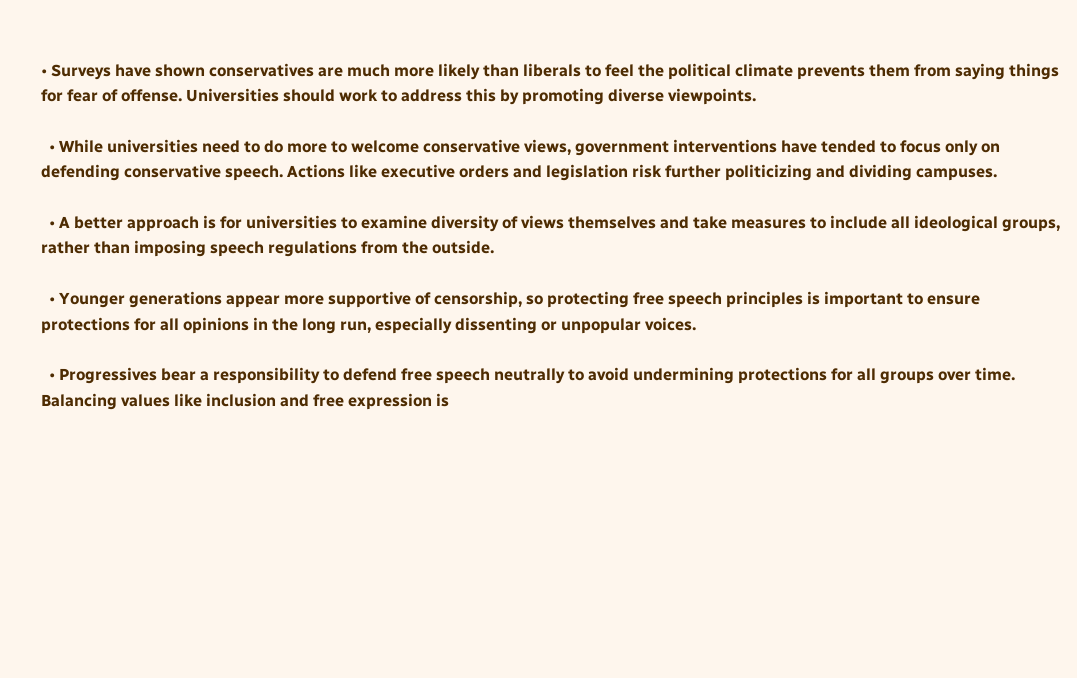• Surveys have shown conservatives are much more likely than liberals to feel the political climate prevents them from saying things for fear of offense. Universities should work to address this by promoting diverse viewpoints.

  • While universities need to do more to welcome conservative views, government interventions have tended to focus only on defending conservative speech. Actions like executive orders and legislation risk further politicizing and dividing campuses.

  • A better approach is for universities to examine diversity of views themselves and take measures to include all ideological groups, rather than imposing speech regulations from the outside.

  • Younger generations appear more supportive of censorship, so protecting free speech principles is important to ensure protections for all opinions in the long run, especially dissenting or unpopular voices.

  • Progressives bear a responsibility to defend free speech neutrally to avoid undermining protections for all groups over time. Balancing values like inclusion and free expression is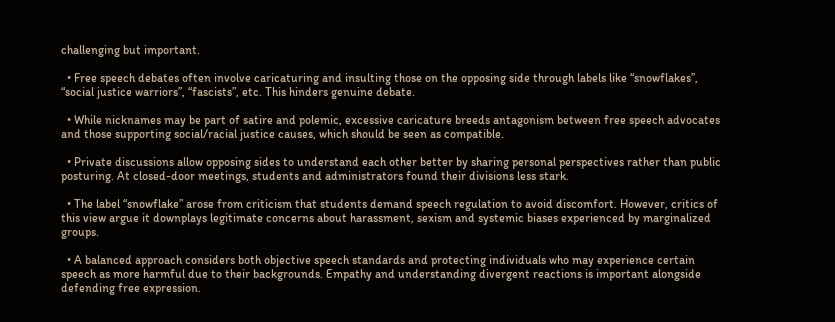challenging but important.

  • Free speech debates often involve caricaturing and insulting those on the opposing side through labels like “snowflakes”, “social justice warriors”, “fascists”, etc. This hinders genuine debate.

  • While nicknames may be part of satire and polemic, excessive caricature breeds antagonism between free speech advocates and those supporting social/racial justice causes, which should be seen as compatible.

  • Private discussions allow opposing sides to understand each other better by sharing personal perspectives rather than public posturing. At closed-door meetings, students and administrators found their divisions less stark.

  • The label “snowflake” arose from criticism that students demand speech regulation to avoid discomfort. However, critics of this view argue it downplays legitimate concerns about harassment, sexism and systemic biases experienced by marginalized groups.

  • A balanced approach considers both objective speech standards and protecting individuals who may experience certain speech as more harmful due to their backgrounds. Empathy and understanding divergent reactions is important alongside defending free expression.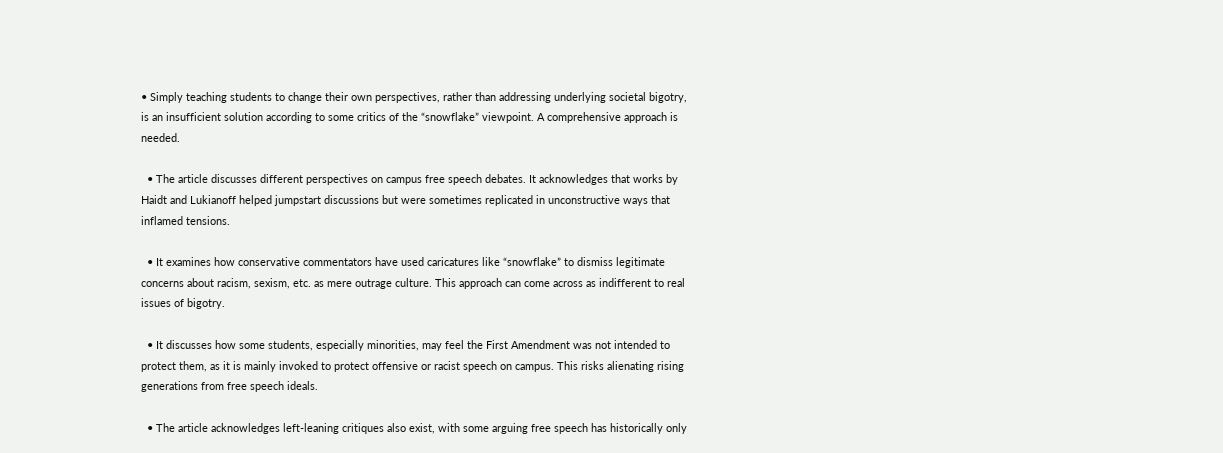• Simply teaching students to change their own perspectives, rather than addressing underlying societal bigotry, is an insufficient solution according to some critics of the “snowflake” viewpoint. A comprehensive approach is needed.

  • The article discusses different perspectives on campus free speech debates. It acknowledges that works by Haidt and Lukianoff helped jumpstart discussions but were sometimes replicated in unconstructive ways that inflamed tensions.

  • It examines how conservative commentators have used caricatures like “snowflake” to dismiss legitimate concerns about racism, sexism, etc. as mere outrage culture. This approach can come across as indifferent to real issues of bigotry.

  • It discusses how some students, especially minorities, may feel the First Amendment was not intended to protect them, as it is mainly invoked to protect offensive or racist speech on campus. This risks alienating rising generations from free speech ideals.

  • The article acknowledges left-leaning critiques also exist, with some arguing free speech has historically only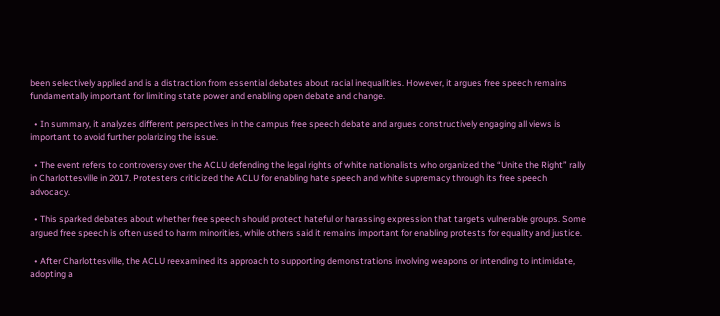been selectively applied and is a distraction from essential debates about racial inequalities. However, it argues free speech remains fundamentally important for limiting state power and enabling open debate and change.

  • In summary, it analyzes different perspectives in the campus free speech debate and argues constructively engaging all views is important to avoid further polarizing the issue.

  • The event refers to controversy over the ACLU defending the legal rights of white nationalists who organized the “Unite the Right” rally in Charlottesville in 2017. Protesters criticized the ACLU for enabling hate speech and white supremacy through its free speech advocacy.

  • This sparked debates about whether free speech should protect hateful or harassing expression that targets vulnerable groups. Some argued free speech is often used to harm minorities, while others said it remains important for enabling protests for equality and justice.

  • After Charlottesville, the ACLU reexamined its approach to supporting demonstrations involving weapons or intending to intimidate, adopting a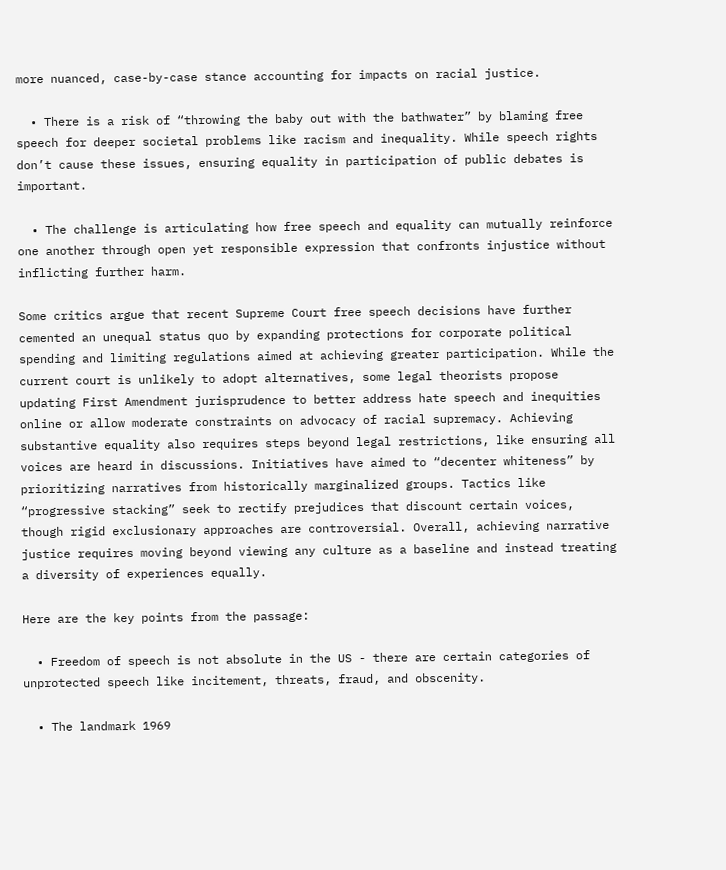more nuanced, case-by-case stance accounting for impacts on racial justice.

  • There is a risk of “throwing the baby out with the bathwater” by blaming free speech for deeper societal problems like racism and inequality. While speech rights don’t cause these issues, ensuring equality in participation of public debates is important.

  • The challenge is articulating how free speech and equality can mutually reinforce one another through open yet responsible expression that confronts injustice without inflicting further harm.

Some critics argue that recent Supreme Court free speech decisions have further cemented an unequal status quo by expanding protections for corporate political spending and limiting regulations aimed at achieving greater participation. While the current court is unlikely to adopt alternatives, some legal theorists propose updating First Amendment jurisprudence to better address hate speech and inequities online or allow moderate constraints on advocacy of racial supremacy. Achieving substantive equality also requires steps beyond legal restrictions, like ensuring all voices are heard in discussions. Initiatives have aimed to “decenter whiteness” by prioritizing narratives from historically marginalized groups. Tactics like “progressive stacking” seek to rectify prejudices that discount certain voices, though rigid exclusionary approaches are controversial. Overall, achieving narrative justice requires moving beyond viewing any culture as a baseline and instead treating a diversity of experiences equally.

Here are the key points from the passage:

  • Freedom of speech is not absolute in the US - there are certain categories of unprotected speech like incitement, threats, fraud, and obscenity.

  • The landmark 1969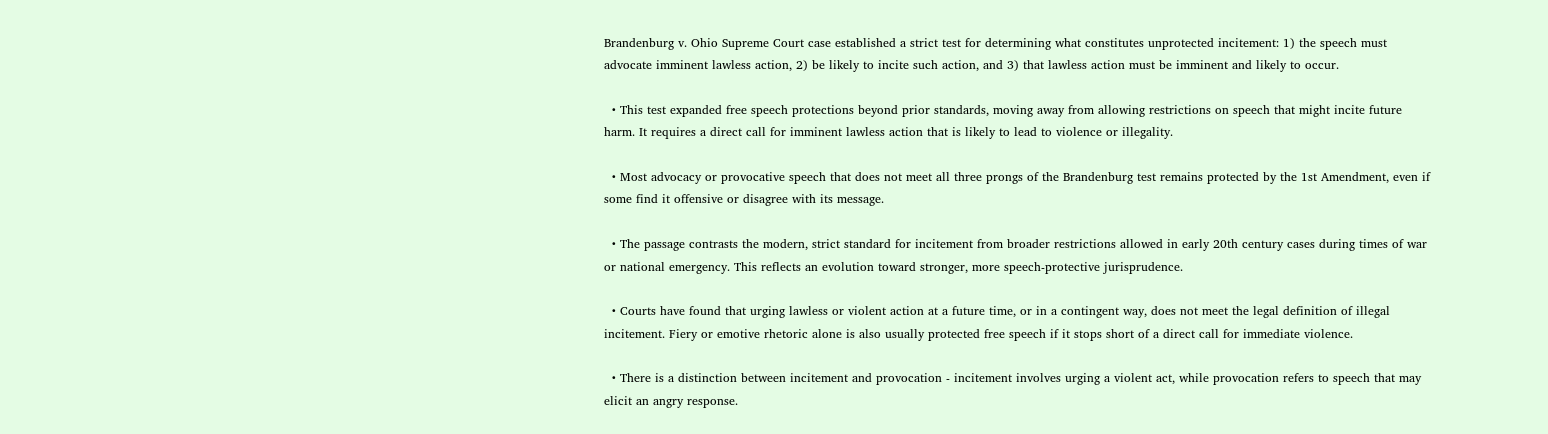Brandenburg v. Ohio Supreme Court case established a strict test for determining what constitutes unprotected incitement: 1) the speech must advocate imminent lawless action, 2) be likely to incite such action, and 3) that lawless action must be imminent and likely to occur.

  • This test expanded free speech protections beyond prior standards, moving away from allowing restrictions on speech that might incite future harm. It requires a direct call for imminent lawless action that is likely to lead to violence or illegality.

  • Most advocacy or provocative speech that does not meet all three prongs of the Brandenburg test remains protected by the 1st Amendment, even if some find it offensive or disagree with its message.

  • The passage contrasts the modern, strict standard for incitement from broader restrictions allowed in early 20th century cases during times of war or national emergency. This reflects an evolution toward stronger, more speech-protective jurisprudence.

  • Courts have found that urging lawless or violent action at a future time, or in a contingent way, does not meet the legal definition of illegal incitement. Fiery or emotive rhetoric alone is also usually protected free speech if it stops short of a direct call for immediate violence.

  • There is a distinction between incitement and provocation - incitement involves urging a violent act, while provocation refers to speech that may elicit an angry response.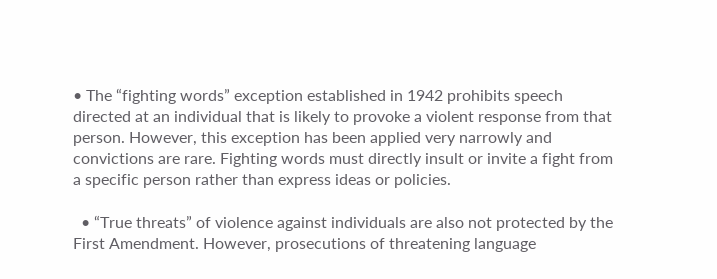• The “fighting words” exception established in 1942 prohibits speech directed at an individual that is likely to provoke a violent response from that person. However, this exception has been applied very narrowly and convictions are rare. Fighting words must directly insult or invite a fight from a specific person rather than express ideas or policies.

  • “True threats” of violence against individuals are also not protected by the First Amendment. However, prosecutions of threatening language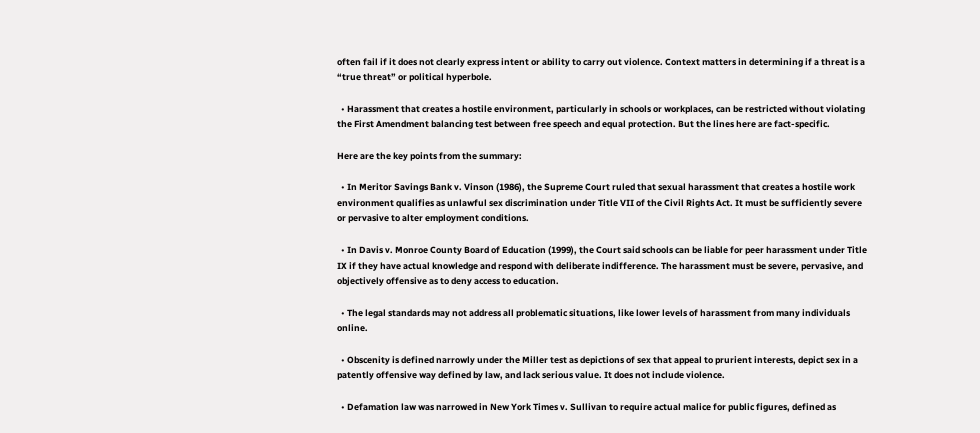often fail if it does not clearly express intent or ability to carry out violence. Context matters in determining if a threat is a “true threat” or political hyperbole.

  • Harassment that creates a hostile environment, particularly in schools or workplaces, can be restricted without violating the First Amendment balancing test between free speech and equal protection. But the lines here are fact-specific.

Here are the key points from the summary:

  • In Meritor Savings Bank v. Vinson (1986), the Supreme Court ruled that sexual harassment that creates a hostile work environment qualifies as unlawful sex discrimination under Title VII of the Civil Rights Act. It must be sufficiently severe or pervasive to alter employment conditions.

  • In Davis v. Monroe County Board of Education (1999), the Court said schools can be liable for peer harassment under Title IX if they have actual knowledge and respond with deliberate indifference. The harassment must be severe, pervasive, and objectively offensive as to deny access to education.

  • The legal standards may not address all problematic situations, like lower levels of harassment from many individuals online.

  • Obscenity is defined narrowly under the Miller test as depictions of sex that appeal to prurient interests, depict sex in a patently offensive way defined by law, and lack serious value. It does not include violence.

  • Defamation law was narrowed in New York Times v. Sullivan to require actual malice for public figures, defined as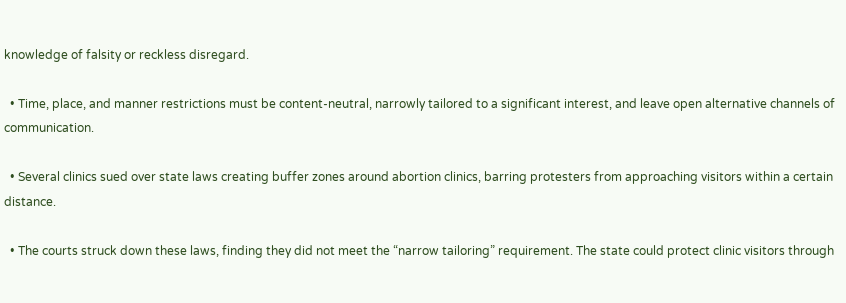knowledge of falsity or reckless disregard.

  • Time, place, and manner restrictions must be content-neutral, narrowly tailored to a significant interest, and leave open alternative channels of communication.

  • Several clinics sued over state laws creating buffer zones around abortion clinics, barring protesters from approaching visitors within a certain distance.

  • The courts struck down these laws, finding they did not meet the “narrow tailoring” requirement. The state could protect clinic visitors through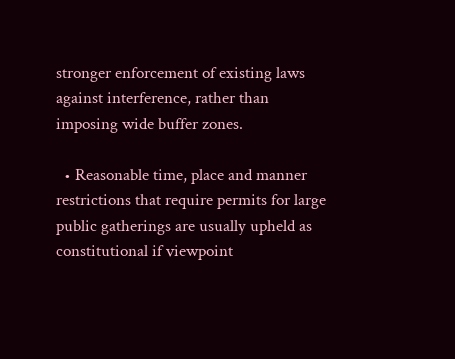stronger enforcement of existing laws against interference, rather than imposing wide buffer zones.

  • Reasonable time, place and manner restrictions that require permits for large public gatherings are usually upheld as constitutional if viewpoint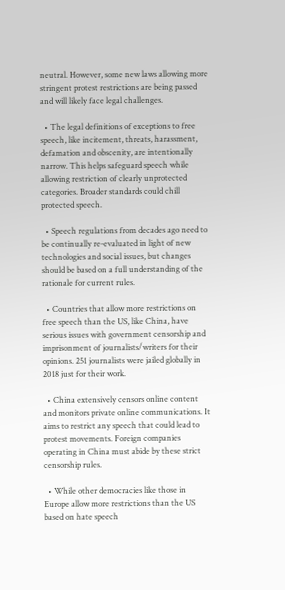neutral. However, some new laws allowing more stringent protest restrictions are being passed and will likely face legal challenges.

  • The legal definitions of exceptions to free speech, like incitement, threats, harassment, defamation and obscenity, are intentionally narrow. This helps safeguard speech while allowing restriction of clearly unprotected categories. Broader standards could chill protected speech.

  • Speech regulations from decades ago need to be continually re-evaluated in light of new technologies and social issues, but changes should be based on a full understanding of the rationale for current rules.

  • Countries that allow more restrictions on free speech than the US, like China, have serious issues with government censorship and imprisonment of journalists/writers for their opinions. 251 journalists were jailed globally in 2018 just for their work.

  • China extensively censors online content and monitors private online communications. It aims to restrict any speech that could lead to protest movements. Foreign companies operating in China must abide by these strict censorship rules.

  • While other democracies like those in Europe allow more restrictions than the US based on hate speech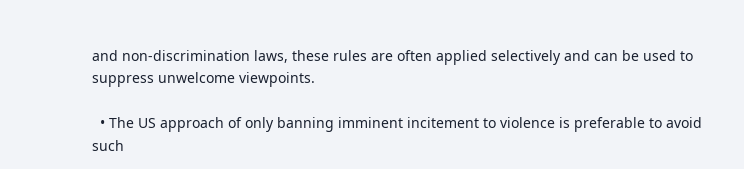and non-discrimination laws, these rules are often applied selectively and can be used to suppress unwelcome viewpoints.

  • The US approach of only banning imminent incitement to violence is preferable to avoid such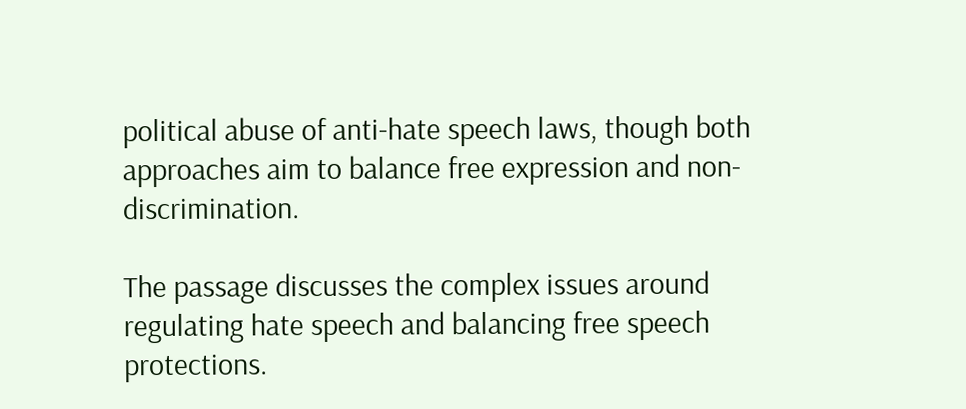political abuse of anti-hate speech laws, though both approaches aim to balance free expression and non-discrimination.

The passage discusses the complex issues around regulating hate speech and balancing free speech protections.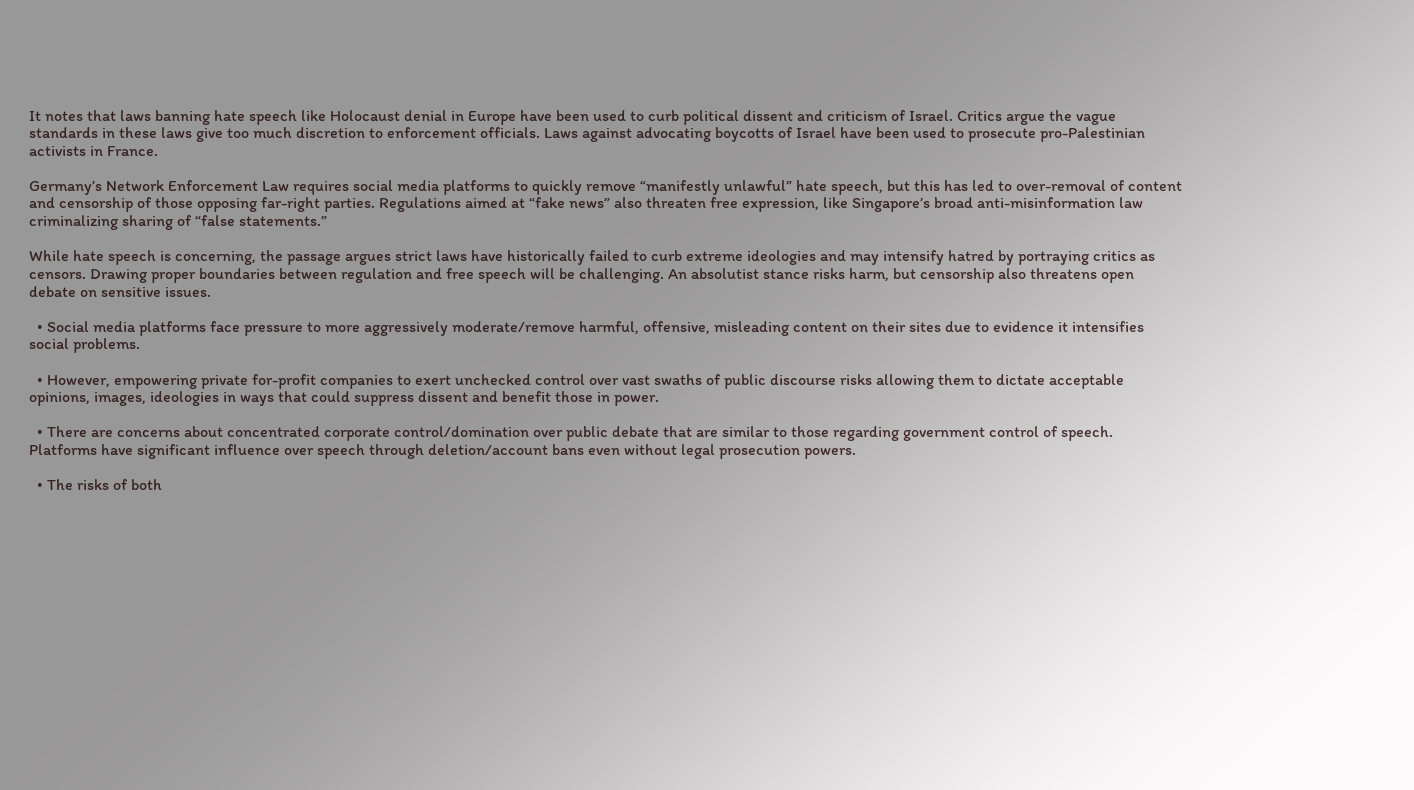It notes that laws banning hate speech like Holocaust denial in Europe have been used to curb political dissent and criticism of Israel. Critics argue the vague standards in these laws give too much discretion to enforcement officials. Laws against advocating boycotts of Israel have been used to prosecute pro-Palestinian activists in France.

Germany’s Network Enforcement Law requires social media platforms to quickly remove “manifestly unlawful” hate speech, but this has led to over-removal of content and censorship of those opposing far-right parties. Regulations aimed at “fake news” also threaten free expression, like Singapore’s broad anti-misinformation law criminalizing sharing of “false statements.”

While hate speech is concerning, the passage argues strict laws have historically failed to curb extreme ideologies and may intensify hatred by portraying critics as censors. Drawing proper boundaries between regulation and free speech will be challenging. An absolutist stance risks harm, but censorship also threatens open debate on sensitive issues.

  • Social media platforms face pressure to more aggressively moderate/remove harmful, offensive, misleading content on their sites due to evidence it intensifies social problems.

  • However, empowering private for-profit companies to exert unchecked control over vast swaths of public discourse risks allowing them to dictate acceptable opinions, images, ideologies in ways that could suppress dissent and benefit those in power.

  • There are concerns about concentrated corporate control/domination over public debate that are similar to those regarding government control of speech. Platforms have significant influence over speech through deletion/account bans even without legal prosecution powers.

  • The risks of both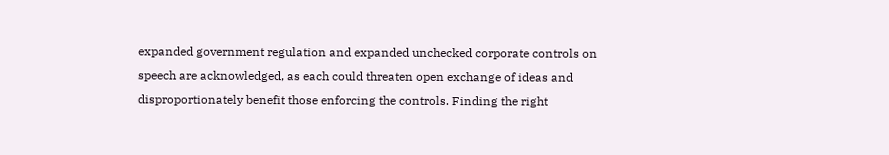expanded government regulation and expanded unchecked corporate controls on speech are acknowledged, as each could threaten open exchange of ideas and disproportionately benefit those enforcing the controls. Finding the right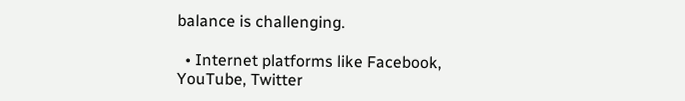balance is challenging.

  • Internet platforms like Facebook, YouTube, Twitter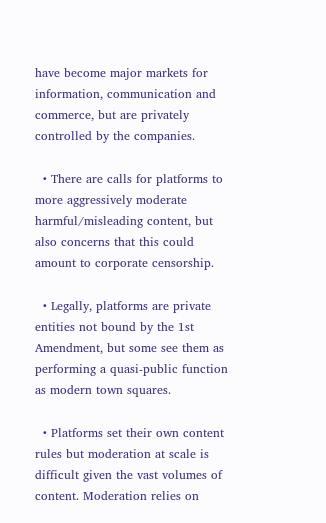have become major markets for information, communication and commerce, but are privately controlled by the companies.

  • There are calls for platforms to more aggressively moderate harmful/misleading content, but also concerns that this could amount to corporate censorship.

  • Legally, platforms are private entities not bound by the 1st Amendment, but some see them as performing a quasi-public function as modern town squares.

  • Platforms set their own content rules but moderation at scale is difficult given the vast volumes of content. Moderation relies on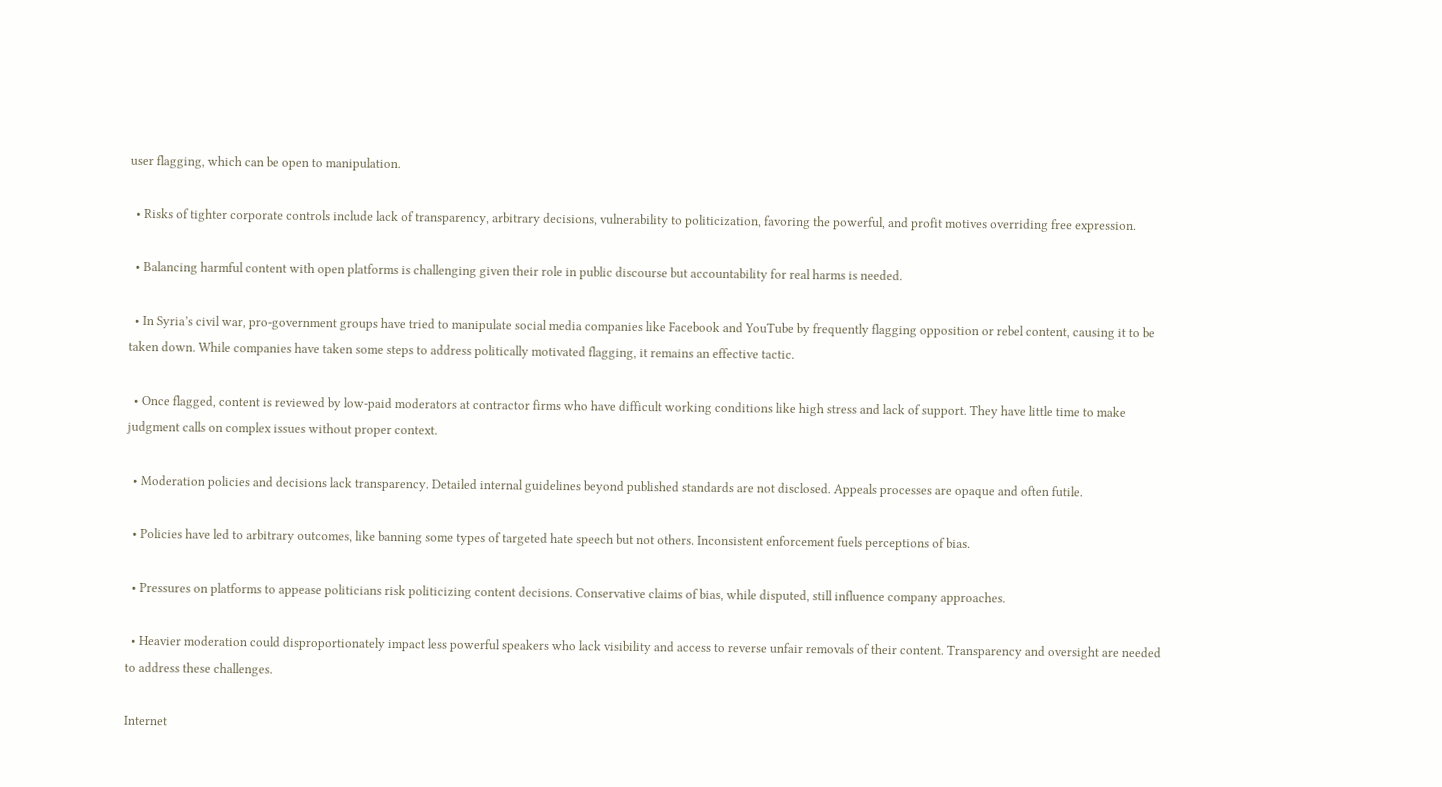user flagging, which can be open to manipulation.

  • Risks of tighter corporate controls include lack of transparency, arbitrary decisions, vulnerability to politicization, favoring the powerful, and profit motives overriding free expression.

  • Balancing harmful content with open platforms is challenging given their role in public discourse but accountability for real harms is needed.

  • In Syria’s civil war, pro-government groups have tried to manipulate social media companies like Facebook and YouTube by frequently flagging opposition or rebel content, causing it to be taken down. While companies have taken some steps to address politically motivated flagging, it remains an effective tactic.

  • Once flagged, content is reviewed by low-paid moderators at contractor firms who have difficult working conditions like high stress and lack of support. They have little time to make judgment calls on complex issues without proper context.

  • Moderation policies and decisions lack transparency. Detailed internal guidelines beyond published standards are not disclosed. Appeals processes are opaque and often futile.

  • Policies have led to arbitrary outcomes, like banning some types of targeted hate speech but not others. Inconsistent enforcement fuels perceptions of bias.

  • Pressures on platforms to appease politicians risk politicizing content decisions. Conservative claims of bias, while disputed, still influence company approaches.

  • Heavier moderation could disproportionately impact less powerful speakers who lack visibility and access to reverse unfair removals of their content. Transparency and oversight are needed to address these challenges.

Internet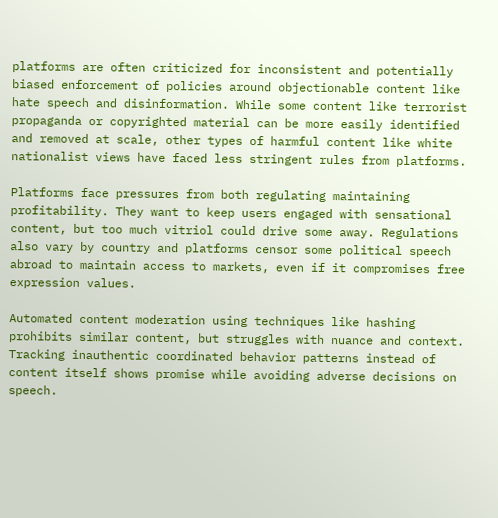platforms are often criticized for inconsistent and potentially biased enforcement of policies around objectionable content like hate speech and disinformation. While some content like terrorist propaganda or copyrighted material can be more easily identified and removed at scale, other types of harmful content like white nationalist views have faced less stringent rules from platforms.

Platforms face pressures from both regulating maintaining profitability. They want to keep users engaged with sensational content, but too much vitriol could drive some away. Regulations also vary by country and platforms censor some political speech abroad to maintain access to markets, even if it compromises free expression values.

Automated content moderation using techniques like hashing prohibits similar content, but struggles with nuance and context. Tracking inauthentic coordinated behavior patterns instead of content itself shows promise while avoiding adverse decisions on speech.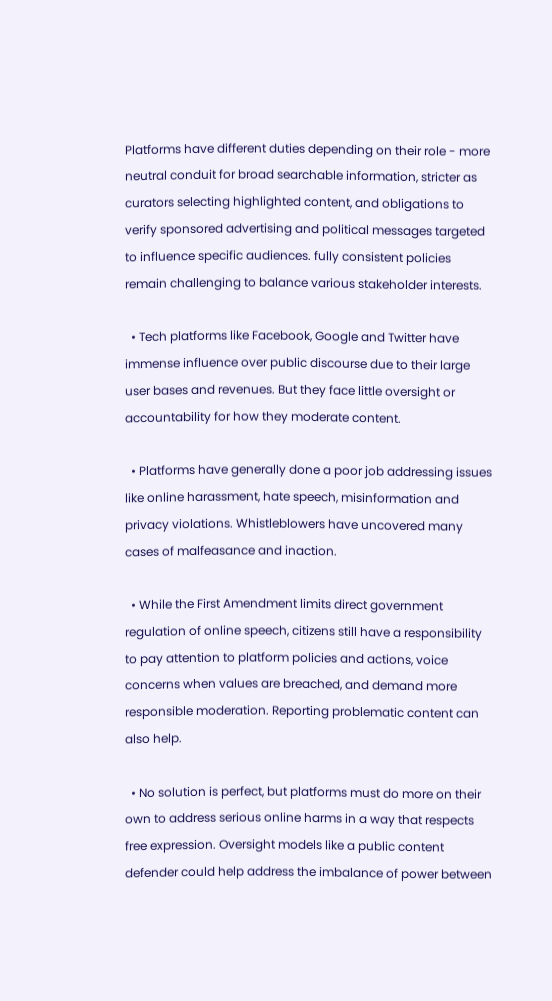Platforms have different duties depending on their role - more neutral conduit for broad searchable information, stricter as curators selecting highlighted content, and obligations to verify sponsored advertising and political messages targeted to influence specific audiences. fully consistent policies remain challenging to balance various stakeholder interests.

  • Tech platforms like Facebook, Google and Twitter have immense influence over public discourse due to their large user bases and revenues. But they face little oversight or accountability for how they moderate content.

  • Platforms have generally done a poor job addressing issues like online harassment, hate speech, misinformation and privacy violations. Whistleblowers have uncovered many cases of malfeasance and inaction.

  • While the First Amendment limits direct government regulation of online speech, citizens still have a responsibility to pay attention to platform policies and actions, voice concerns when values are breached, and demand more responsible moderation. Reporting problematic content can also help.

  • No solution is perfect, but platforms must do more on their own to address serious online harms in a way that respects free expression. Oversight models like a public content defender could help address the imbalance of power between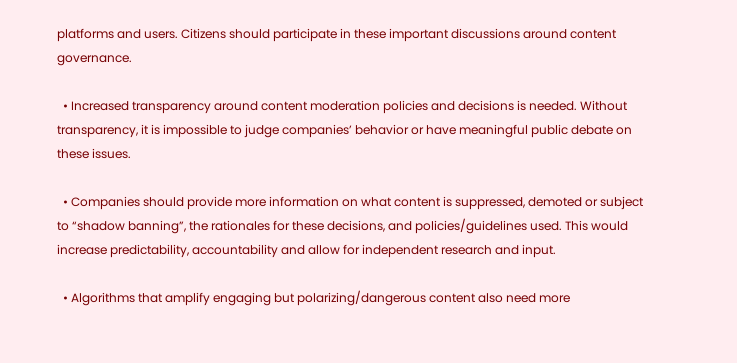platforms and users. Citizens should participate in these important discussions around content governance.

  • Increased transparency around content moderation policies and decisions is needed. Without transparency, it is impossible to judge companies’ behavior or have meaningful public debate on these issues.

  • Companies should provide more information on what content is suppressed, demoted or subject to “shadow banning”, the rationales for these decisions, and policies/guidelines used. This would increase predictability, accountability and allow for independent research and input.

  • Algorithms that amplify engaging but polarizing/dangerous content also need more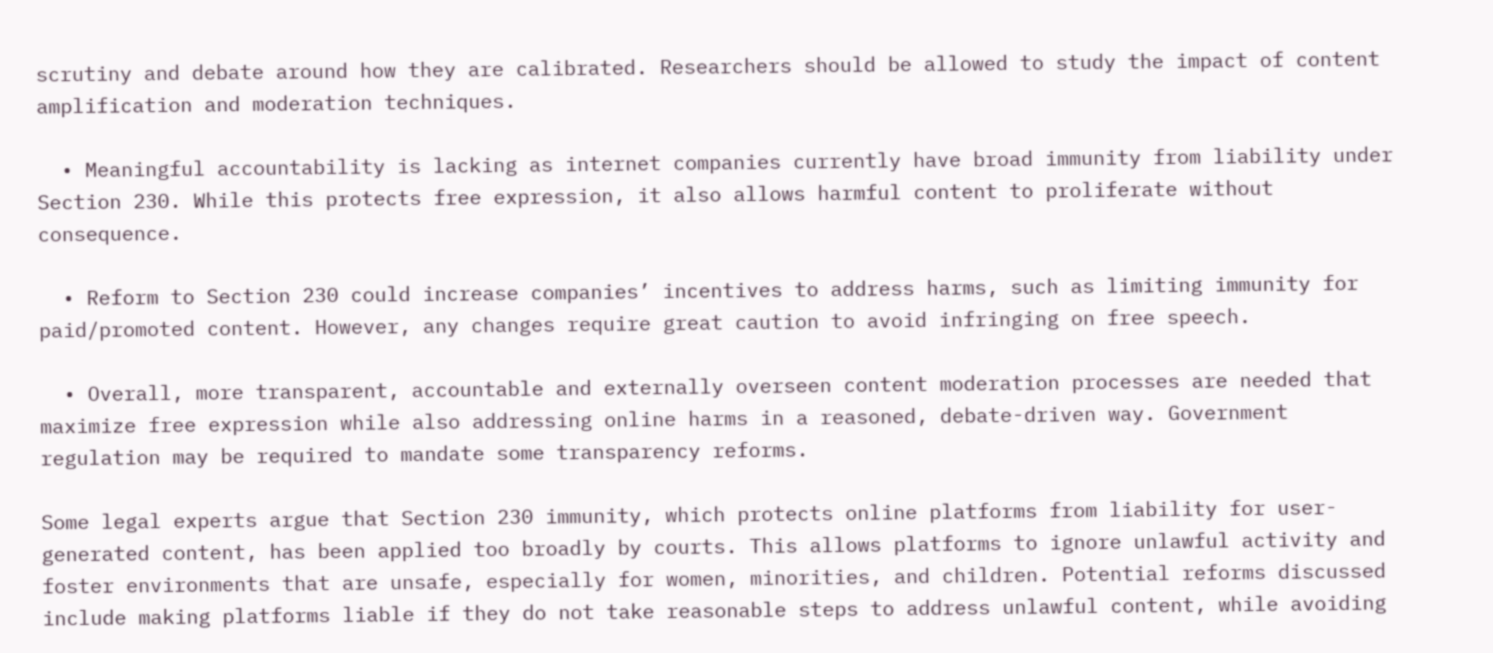scrutiny and debate around how they are calibrated. Researchers should be allowed to study the impact of content amplification and moderation techniques.

  • Meaningful accountability is lacking as internet companies currently have broad immunity from liability under Section 230. While this protects free expression, it also allows harmful content to proliferate without consequence.

  • Reform to Section 230 could increase companies’ incentives to address harms, such as limiting immunity for paid/promoted content. However, any changes require great caution to avoid infringing on free speech.

  • Overall, more transparent, accountable and externally overseen content moderation processes are needed that maximize free expression while also addressing online harms in a reasoned, debate-driven way. Government regulation may be required to mandate some transparency reforms.

Some legal experts argue that Section 230 immunity, which protects online platforms from liability for user-generated content, has been applied too broadly by courts. This allows platforms to ignore unlawful activity and foster environments that are unsafe, especially for women, minorities, and children. Potential reforms discussed include making platforms liable if they do not take reasonable steps to address unlawful content, while avoiding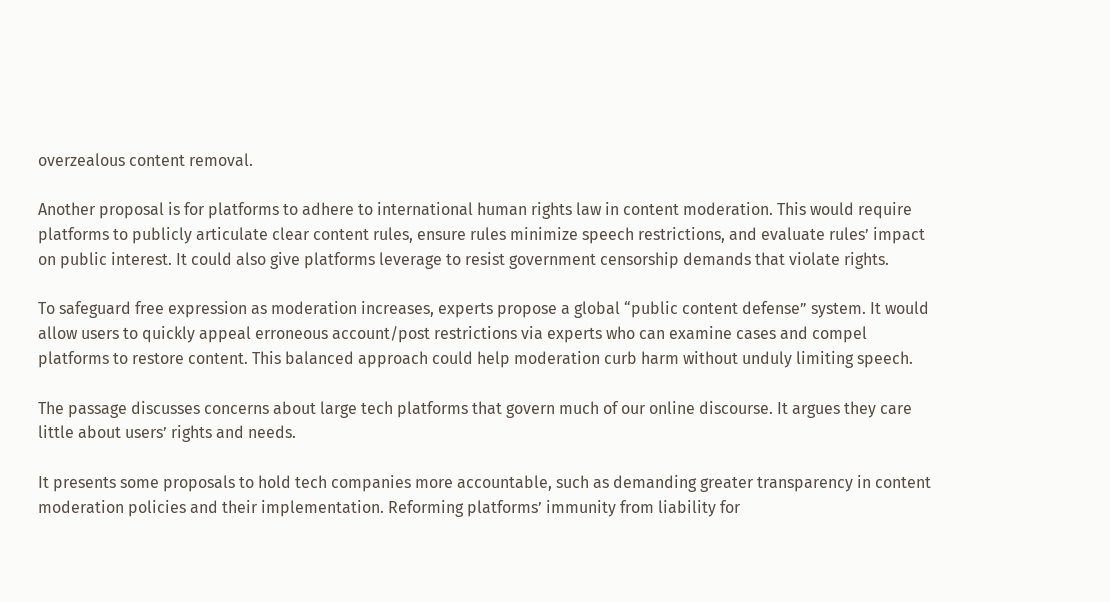overzealous content removal.

Another proposal is for platforms to adhere to international human rights law in content moderation. This would require platforms to publicly articulate clear content rules, ensure rules minimize speech restrictions, and evaluate rules’ impact on public interest. It could also give platforms leverage to resist government censorship demands that violate rights.

To safeguard free expression as moderation increases, experts propose a global “public content defense” system. It would allow users to quickly appeal erroneous account/post restrictions via experts who can examine cases and compel platforms to restore content. This balanced approach could help moderation curb harm without unduly limiting speech.

The passage discusses concerns about large tech platforms that govern much of our online discourse. It argues they care little about users’ rights and needs.

It presents some proposals to hold tech companies more accountable, such as demanding greater transparency in content moderation policies and their implementation. Reforming platforms’ immunity from liability for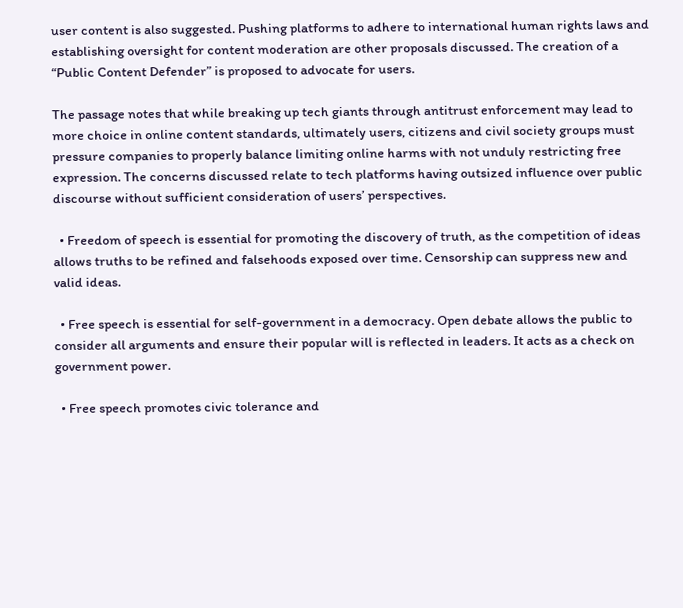user content is also suggested. Pushing platforms to adhere to international human rights laws and establishing oversight for content moderation are other proposals discussed. The creation of a “Public Content Defender” is proposed to advocate for users.

The passage notes that while breaking up tech giants through antitrust enforcement may lead to more choice in online content standards, ultimately users, citizens and civil society groups must pressure companies to properly balance limiting online harms with not unduly restricting free expression. The concerns discussed relate to tech platforms having outsized influence over public discourse without sufficient consideration of users’ perspectives.

  • Freedom of speech is essential for promoting the discovery of truth, as the competition of ideas allows truths to be refined and falsehoods exposed over time. Censorship can suppress new and valid ideas.

  • Free speech is essential for self-government in a democracy. Open debate allows the public to consider all arguments and ensure their popular will is reflected in leaders. It acts as a check on government power.

  • Free speech promotes civic tolerance and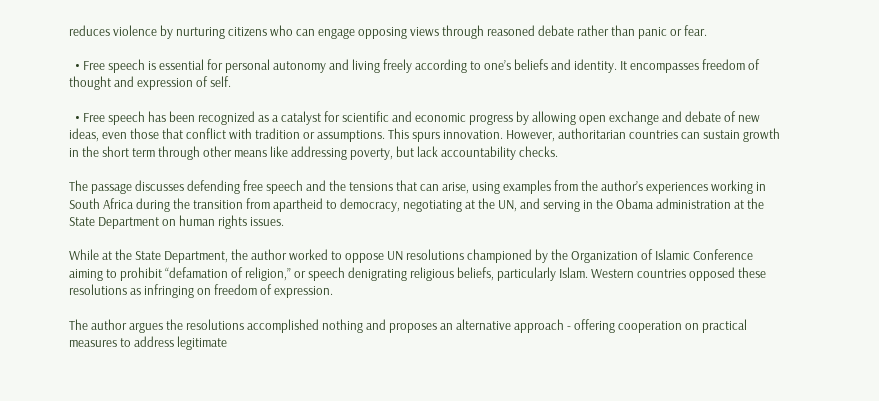reduces violence by nurturing citizens who can engage opposing views through reasoned debate rather than panic or fear.

  • Free speech is essential for personal autonomy and living freely according to one’s beliefs and identity. It encompasses freedom of thought and expression of self.

  • Free speech has been recognized as a catalyst for scientific and economic progress by allowing open exchange and debate of new ideas, even those that conflict with tradition or assumptions. This spurs innovation. However, authoritarian countries can sustain growth in the short term through other means like addressing poverty, but lack accountability checks.

The passage discusses defending free speech and the tensions that can arise, using examples from the author’s experiences working in South Africa during the transition from apartheid to democracy, negotiating at the UN, and serving in the Obama administration at the State Department on human rights issues.

While at the State Department, the author worked to oppose UN resolutions championed by the Organization of Islamic Conference aiming to prohibit “defamation of religion,” or speech denigrating religious beliefs, particularly Islam. Western countries opposed these resolutions as infringing on freedom of expression.

The author argues the resolutions accomplished nothing and proposes an alternative approach - offering cooperation on practical measures to address legitimate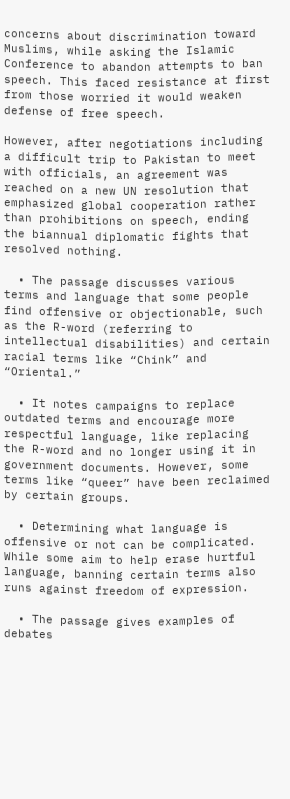concerns about discrimination toward Muslims, while asking the Islamic Conference to abandon attempts to ban speech. This faced resistance at first from those worried it would weaken defense of free speech.

However, after negotiations including a difficult trip to Pakistan to meet with officials, an agreement was reached on a new UN resolution that emphasized global cooperation rather than prohibitions on speech, ending the biannual diplomatic fights that resolved nothing.

  • The passage discusses various terms and language that some people find offensive or objectionable, such as the R-word (referring to intellectual disabilities) and certain racial terms like “Chink” and “Oriental.”

  • It notes campaigns to replace outdated terms and encourage more respectful language, like replacing the R-word and no longer using it in government documents. However, some terms like “queer” have been reclaimed by certain groups.

  • Determining what language is offensive or not can be complicated. While some aim to help erase hurtful language, banning certain terms also runs against freedom of expression.

  • The passage gives examples of debates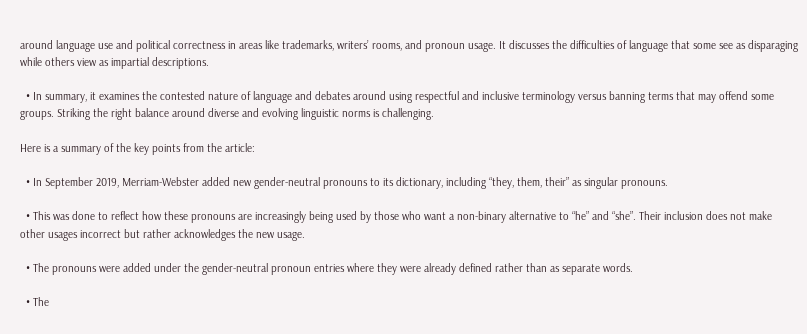around language use and political correctness in areas like trademarks, writers’ rooms, and pronoun usage. It discusses the difficulties of language that some see as disparaging while others view as impartial descriptions.

  • In summary, it examines the contested nature of language and debates around using respectful and inclusive terminology versus banning terms that may offend some groups. Striking the right balance around diverse and evolving linguistic norms is challenging.

Here is a summary of the key points from the article:

  • In September 2019, Merriam-Webster added new gender-neutral pronouns to its dictionary, including “they, them, their” as singular pronouns.

  • This was done to reflect how these pronouns are increasingly being used by those who want a non-binary alternative to “he” and “she”. Their inclusion does not make other usages incorrect but rather acknowledges the new usage.

  • The pronouns were added under the gender-neutral pronoun entries where they were already defined rather than as separate words.

  • The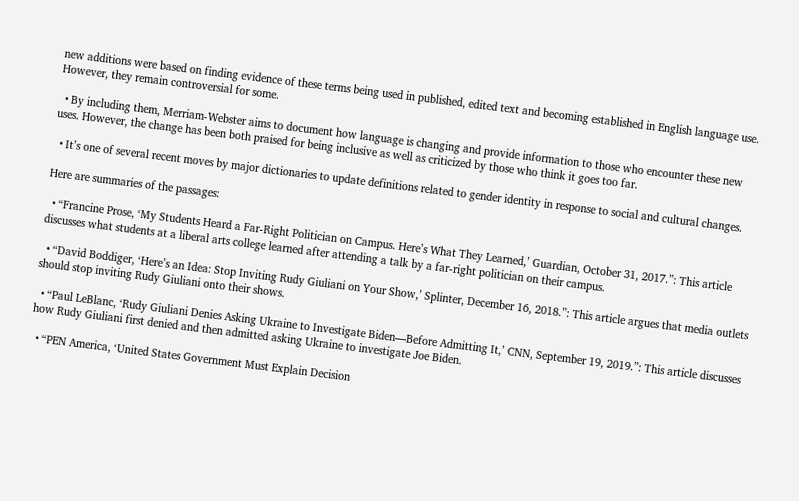new additions were based on finding evidence of these terms being used in published, edited text and becoming established in English language use. However, they remain controversial for some.

  • By including them, Merriam-Webster aims to document how language is changing and provide information to those who encounter these new uses. However, the change has been both praised for being inclusive as well as criticized by those who think it goes too far.

  • It’s one of several recent moves by major dictionaries to update definitions related to gender identity in response to social and cultural changes.

Here are summaries of the passages:

  • “Francine Prose, ‘My Students Heard a Far-Right Politician on Campus. Here’s What They Learned,’ Guardian, October 31, 2017.”: This article discusses what students at a liberal arts college learned after attending a talk by a far-right politician on their campus.

  • “David Boddiger, ‘Here’s an Idea: Stop Inviting Rudy Giuliani on Your Show,’ Splinter, December 16, 2018.”: This article argues that media outlets should stop inviting Rudy Giuliani onto their shows.

  • “Paul LeBlanc, ‘Rudy Giuliani Denies Asking Ukraine to Investigate Biden—Before Admitting It,’ CNN, September 19, 2019.”: This article discusses how Rudy Giuliani first denied and then admitted asking Ukraine to investigate Joe Biden.

  • “PEN America, ‘United States Government Must Explain Decision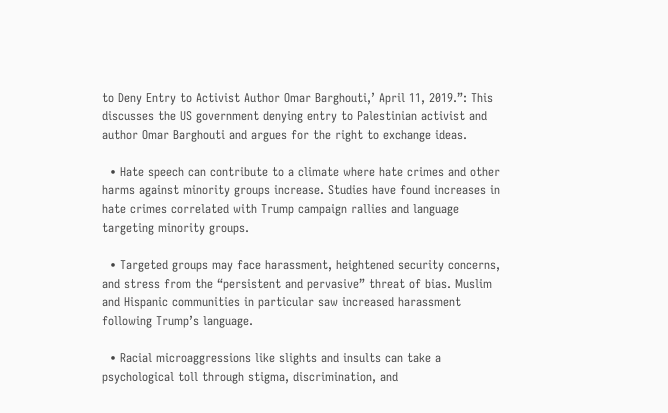to Deny Entry to Activist Author Omar Barghouti,’ April 11, 2019.”: This discusses the US government denying entry to Palestinian activist and author Omar Barghouti and argues for the right to exchange ideas.

  • Hate speech can contribute to a climate where hate crimes and other harms against minority groups increase. Studies have found increases in hate crimes correlated with Trump campaign rallies and language targeting minority groups.

  • Targeted groups may face harassment, heightened security concerns, and stress from the “persistent and pervasive” threat of bias. Muslim and Hispanic communities in particular saw increased harassment following Trump’s language.

  • Racial microaggressions like slights and insults can take a psychological toll through stigma, discrimination, and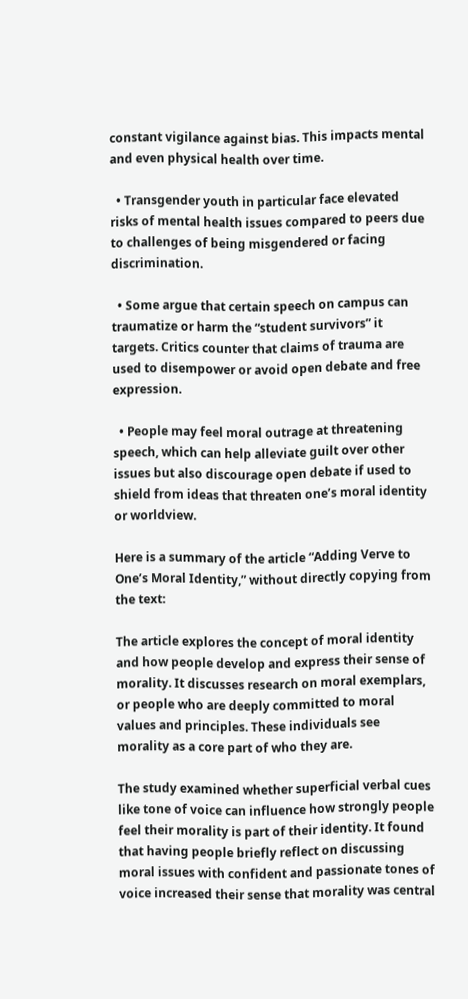constant vigilance against bias. This impacts mental and even physical health over time.

  • Transgender youth in particular face elevated risks of mental health issues compared to peers due to challenges of being misgendered or facing discrimination.

  • Some argue that certain speech on campus can traumatize or harm the “student survivors” it targets. Critics counter that claims of trauma are used to disempower or avoid open debate and free expression.

  • People may feel moral outrage at threatening speech, which can help alleviate guilt over other issues but also discourage open debate if used to shield from ideas that threaten one’s moral identity or worldview.

Here is a summary of the article “Adding Verve to One’s Moral Identity,” without directly copying from the text:

The article explores the concept of moral identity and how people develop and express their sense of morality. It discusses research on moral exemplars, or people who are deeply committed to moral values and principles. These individuals see morality as a core part of who they are.

The study examined whether superficial verbal cues like tone of voice can influence how strongly people feel their morality is part of their identity. It found that having people briefly reflect on discussing moral issues with confident and passionate tones of voice increased their sense that morality was central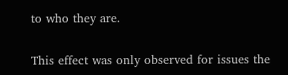to who they are.

This effect was only observed for issues the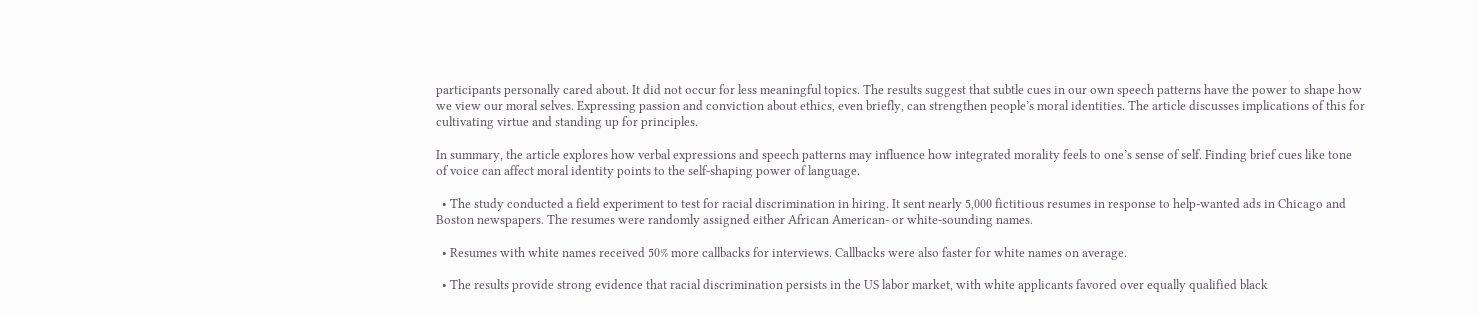participants personally cared about. It did not occur for less meaningful topics. The results suggest that subtle cues in our own speech patterns have the power to shape how we view our moral selves. Expressing passion and conviction about ethics, even briefly, can strengthen people’s moral identities. The article discusses implications of this for cultivating virtue and standing up for principles.

In summary, the article explores how verbal expressions and speech patterns may influence how integrated morality feels to one’s sense of self. Finding brief cues like tone of voice can affect moral identity points to the self-shaping power of language.

  • The study conducted a field experiment to test for racial discrimination in hiring. It sent nearly 5,000 fictitious resumes in response to help-wanted ads in Chicago and Boston newspapers. The resumes were randomly assigned either African American- or white-sounding names.

  • Resumes with white names received 50% more callbacks for interviews. Callbacks were also faster for white names on average.

  • The results provide strong evidence that racial discrimination persists in the US labor market, with white applicants favored over equally qualified black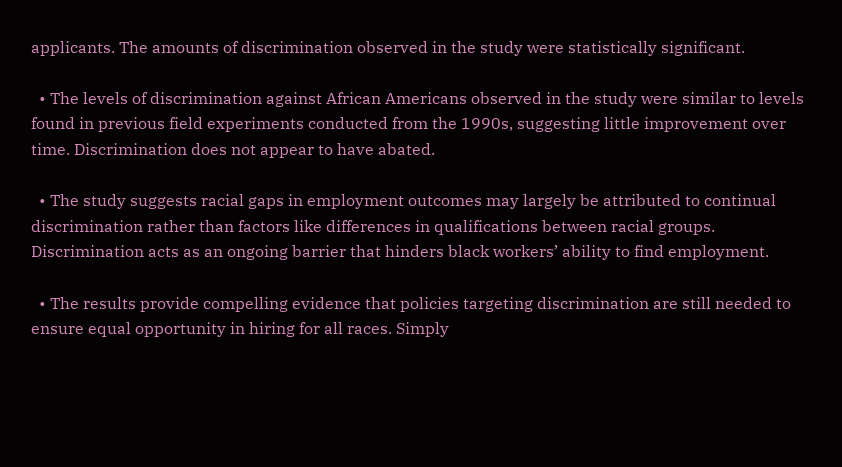applicants. The amounts of discrimination observed in the study were statistically significant.

  • The levels of discrimination against African Americans observed in the study were similar to levels found in previous field experiments conducted from the 1990s, suggesting little improvement over time. Discrimination does not appear to have abated.

  • The study suggests racial gaps in employment outcomes may largely be attributed to continual discrimination rather than factors like differences in qualifications between racial groups. Discrimination acts as an ongoing barrier that hinders black workers’ ability to find employment.

  • The results provide compelling evidence that policies targeting discrimination are still needed to ensure equal opportunity in hiring for all races. Simply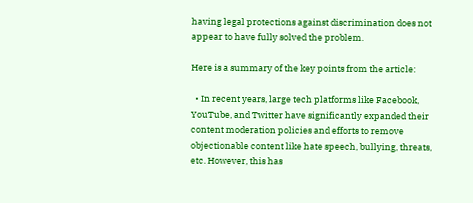having legal protections against discrimination does not appear to have fully solved the problem.

Here is a summary of the key points from the article:

  • In recent years, large tech platforms like Facebook, YouTube, and Twitter have significantly expanded their content moderation policies and efforts to remove objectionable content like hate speech, bullying, threats, etc. However, this has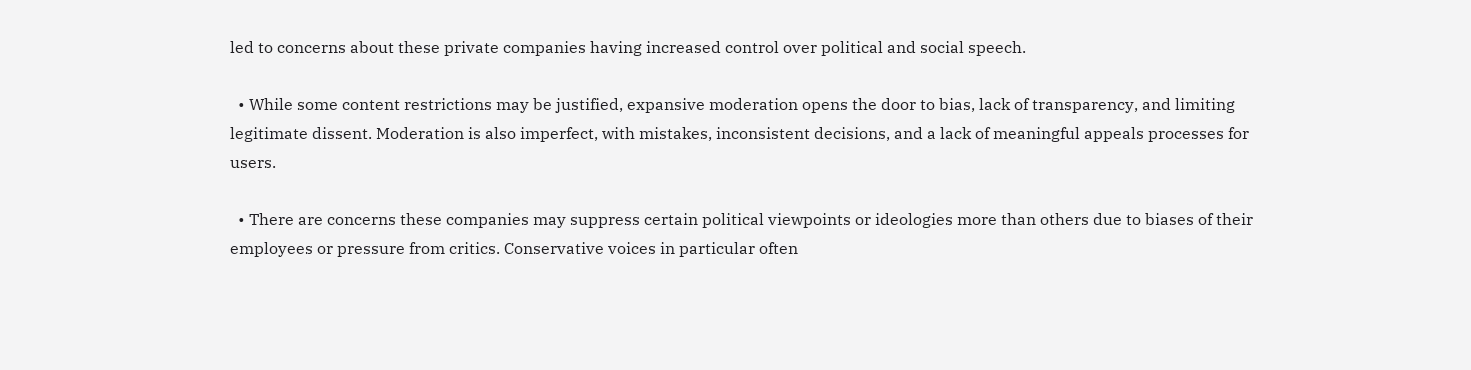led to concerns about these private companies having increased control over political and social speech.

  • While some content restrictions may be justified, expansive moderation opens the door to bias, lack of transparency, and limiting legitimate dissent. Moderation is also imperfect, with mistakes, inconsistent decisions, and a lack of meaningful appeals processes for users.

  • There are concerns these companies may suppress certain political viewpoints or ideologies more than others due to biases of their employees or pressure from critics. Conservative voices in particular often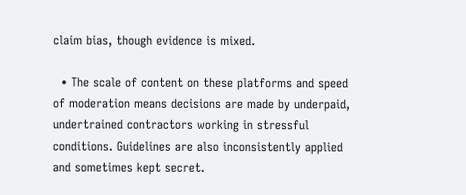claim bias, though evidence is mixed.

  • The scale of content on these platforms and speed of moderation means decisions are made by underpaid, undertrained contractors working in stressful conditions. Guidelines are also inconsistently applied and sometimes kept secret.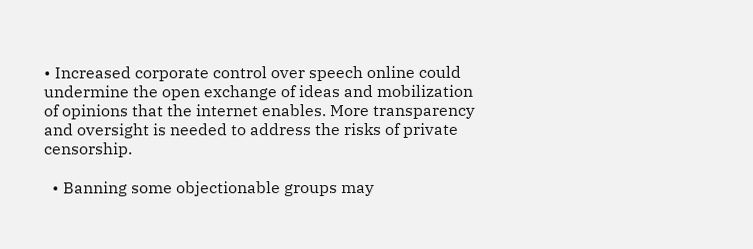• Increased corporate control over speech online could undermine the open exchange of ideas and mobilization of opinions that the internet enables. More transparency and oversight is needed to address the risks of private censorship.

  • Banning some objectionable groups may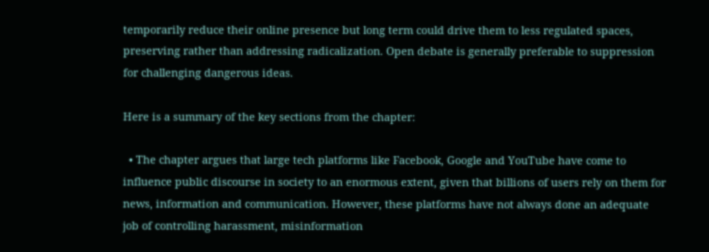temporarily reduce their online presence but long term could drive them to less regulated spaces, preserving rather than addressing radicalization. Open debate is generally preferable to suppression for challenging dangerous ideas.

Here is a summary of the key sections from the chapter:

  • The chapter argues that large tech platforms like Facebook, Google and YouTube have come to influence public discourse in society to an enormous extent, given that billions of users rely on them for news, information and communication. However, these platforms have not always done an adequate job of controlling harassment, misinformation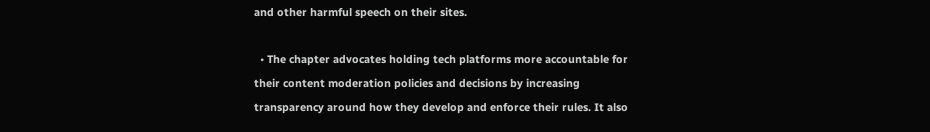and other harmful speech on their sites.

  • The chapter advocates holding tech platforms more accountable for their content moderation policies and decisions by increasing transparency around how they develop and enforce their rules. It also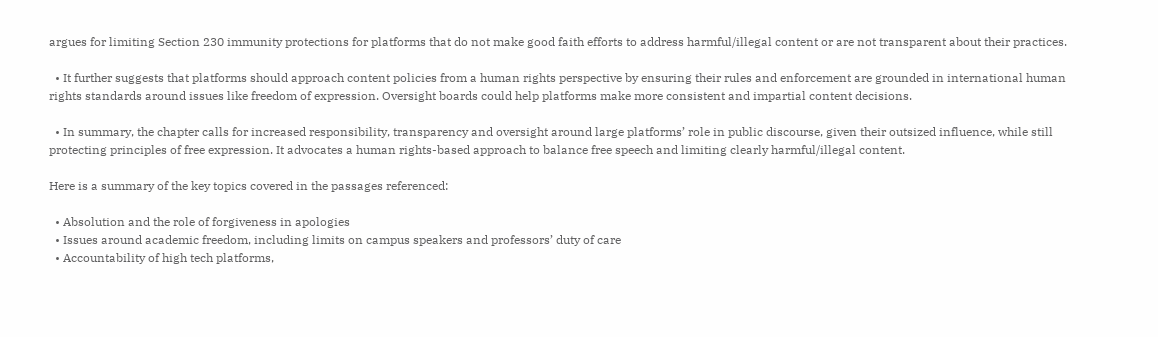argues for limiting Section 230 immunity protections for platforms that do not make good faith efforts to address harmful/illegal content or are not transparent about their practices.

  • It further suggests that platforms should approach content policies from a human rights perspective by ensuring their rules and enforcement are grounded in international human rights standards around issues like freedom of expression. Oversight boards could help platforms make more consistent and impartial content decisions.

  • In summary, the chapter calls for increased responsibility, transparency and oversight around large platforms’ role in public discourse, given their outsized influence, while still protecting principles of free expression. It advocates a human rights-based approach to balance free speech and limiting clearly harmful/illegal content.

Here is a summary of the key topics covered in the passages referenced:

  • Absolution and the role of forgiveness in apologies
  • Issues around academic freedom, including limits on campus speakers and professors’ duty of care
  • Accountability of high tech platforms,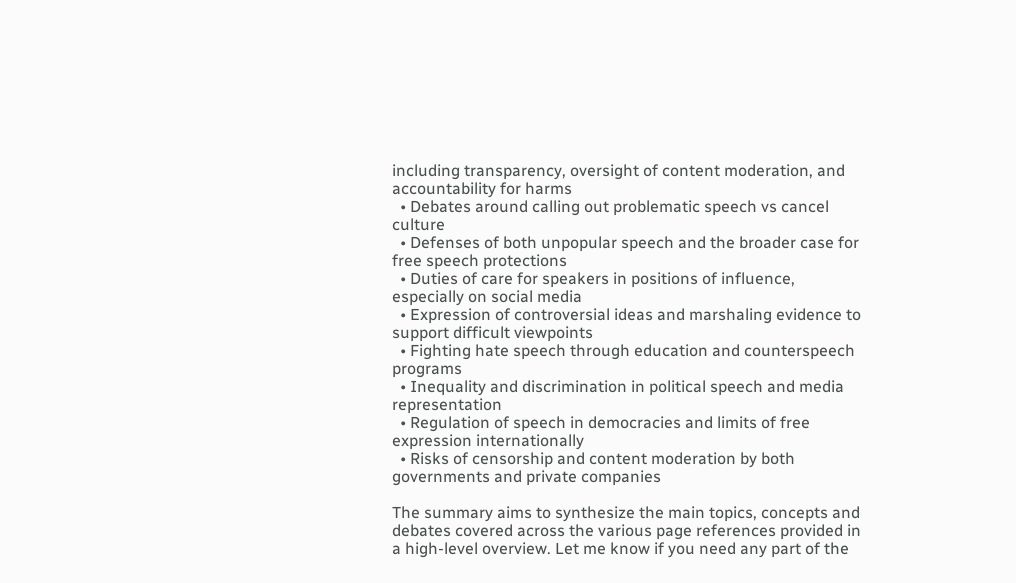including transparency, oversight of content moderation, and accountability for harms
  • Debates around calling out problematic speech vs cancel culture
  • Defenses of both unpopular speech and the broader case for free speech protections
  • Duties of care for speakers in positions of influence, especially on social media
  • Expression of controversial ideas and marshaling evidence to support difficult viewpoints
  • Fighting hate speech through education and counterspeech programs
  • Inequality and discrimination in political speech and media representation
  • Regulation of speech in democracies and limits of free expression internationally
  • Risks of censorship and content moderation by both governments and private companies

The summary aims to synthesize the main topics, concepts and debates covered across the various page references provided in a high-level overview. Let me know if you need any part of the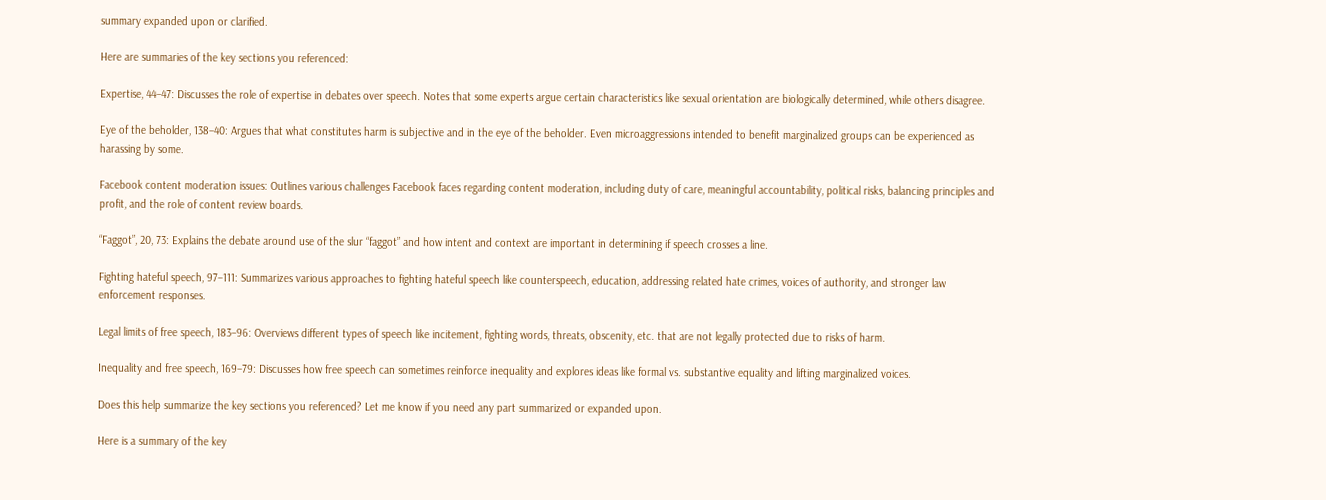summary expanded upon or clarified.

Here are summaries of the key sections you referenced:

Expertise, 44–47: Discusses the role of expertise in debates over speech. Notes that some experts argue certain characteristics like sexual orientation are biologically determined, while others disagree.

Eye of the beholder, 138–40: Argues that what constitutes harm is subjective and in the eye of the beholder. Even microaggressions intended to benefit marginalized groups can be experienced as harassing by some.

Facebook content moderation issues: Outlines various challenges Facebook faces regarding content moderation, including duty of care, meaningful accountability, political risks, balancing principles and profit, and the role of content review boards.

“Faggot”, 20, 73: Explains the debate around use of the slur “faggot” and how intent and context are important in determining if speech crosses a line.

Fighting hateful speech, 97–111: Summarizes various approaches to fighting hateful speech like counterspeech, education, addressing related hate crimes, voices of authority, and stronger law enforcement responses.

Legal limits of free speech, 183–96: Overviews different types of speech like incitement, fighting words, threats, obscenity, etc. that are not legally protected due to risks of harm.

Inequality and free speech, 169–79: Discusses how free speech can sometimes reinforce inequality and explores ideas like formal vs. substantive equality and lifting marginalized voices.

Does this help summarize the key sections you referenced? Let me know if you need any part summarized or expanded upon.

Here is a summary of the key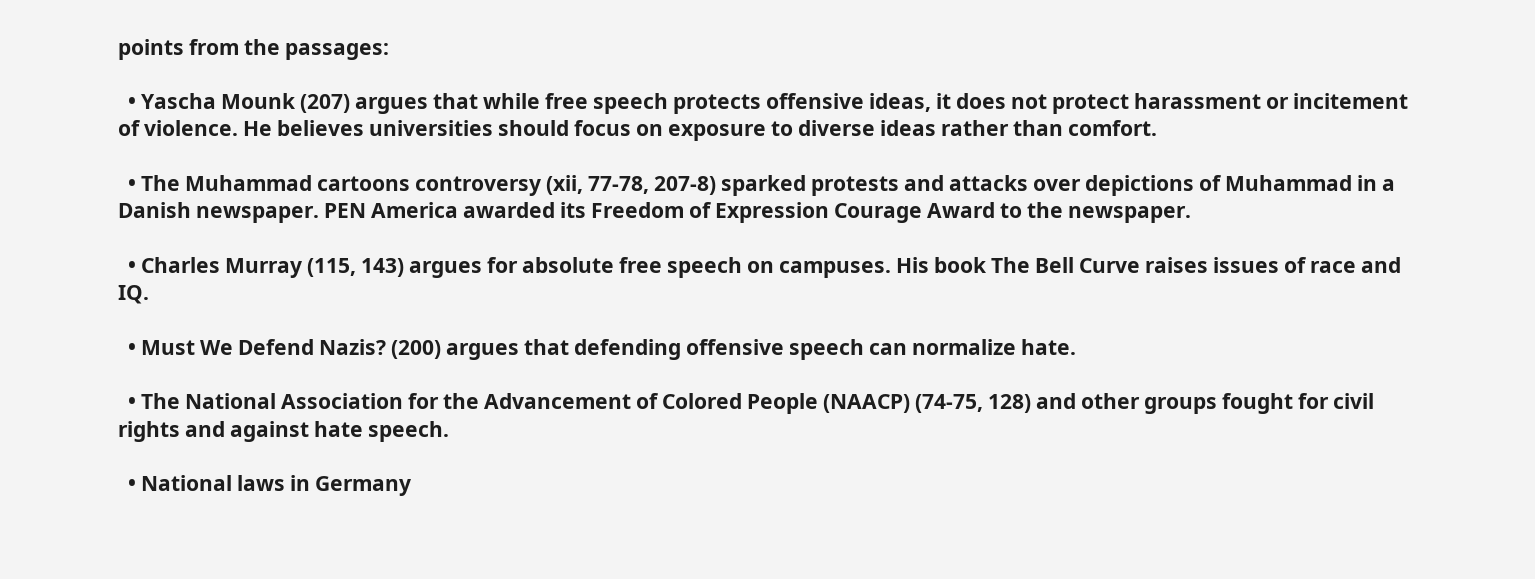points from the passages:

  • Yascha Mounk (207) argues that while free speech protects offensive ideas, it does not protect harassment or incitement of violence. He believes universities should focus on exposure to diverse ideas rather than comfort.

  • The Muhammad cartoons controversy (xii, 77-78, 207-8) sparked protests and attacks over depictions of Muhammad in a Danish newspaper. PEN America awarded its Freedom of Expression Courage Award to the newspaper.

  • Charles Murray (115, 143) argues for absolute free speech on campuses. His book The Bell Curve raises issues of race and IQ.

  • Must We Defend Nazis? (200) argues that defending offensive speech can normalize hate.

  • The National Association for the Advancement of Colored People (NAACP) (74-75, 128) and other groups fought for civil rights and against hate speech.

  • National laws in Germany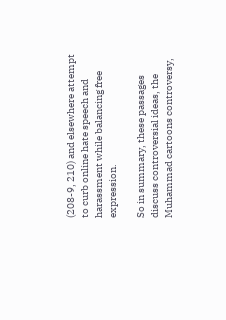(208-9, 210) and elsewhere attempt to curb online hate speech and harassment while balancing free expression.

So in summary, these passages discuss controversial ideas, the Muhammad cartoons controversy,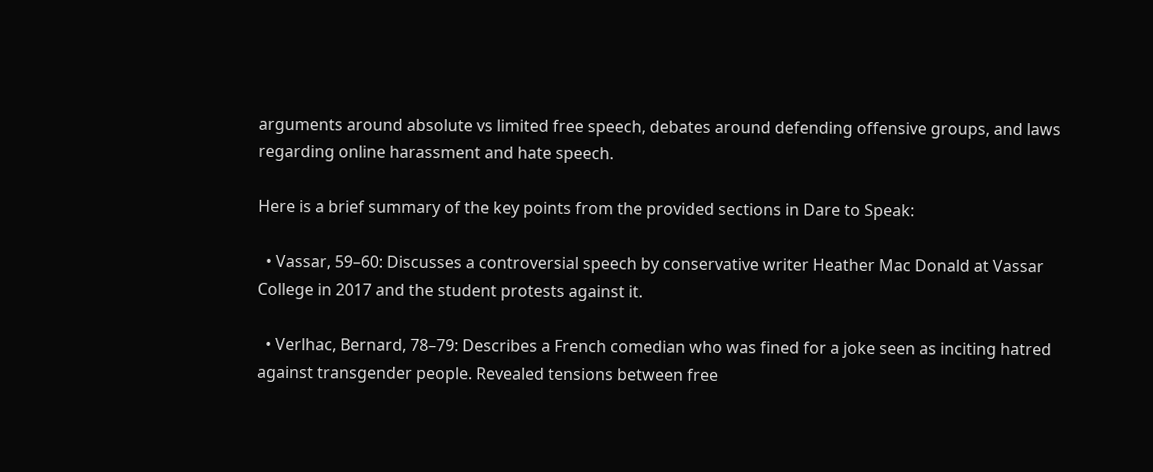arguments around absolute vs limited free speech, debates around defending offensive groups, and laws regarding online harassment and hate speech.

Here is a brief summary of the key points from the provided sections in Dare to Speak:

  • Vassar, 59–60: Discusses a controversial speech by conservative writer Heather Mac Donald at Vassar College in 2017 and the student protests against it.

  • Verlhac, Bernard, 78–79: Describes a French comedian who was fined for a joke seen as inciting hatred against transgender people. Revealed tensions between free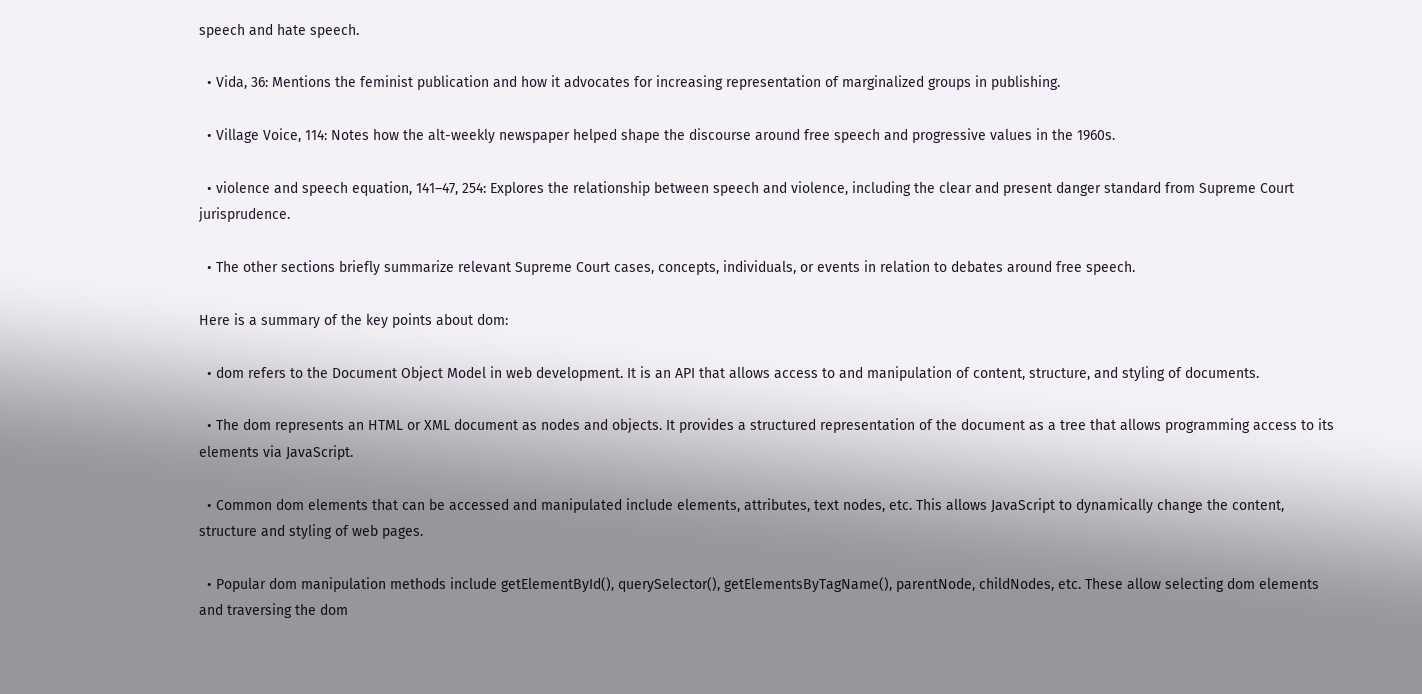speech and hate speech.

  • Vida, 36: Mentions the feminist publication and how it advocates for increasing representation of marginalized groups in publishing.

  • Village Voice, 114: Notes how the alt-weekly newspaper helped shape the discourse around free speech and progressive values in the 1960s.

  • violence and speech equation, 141–47, 254: Explores the relationship between speech and violence, including the clear and present danger standard from Supreme Court jurisprudence.

  • The other sections briefly summarize relevant Supreme Court cases, concepts, individuals, or events in relation to debates around free speech.

Here is a summary of the key points about dom:

  • dom refers to the Document Object Model in web development. It is an API that allows access to and manipulation of content, structure, and styling of documents.

  • The dom represents an HTML or XML document as nodes and objects. It provides a structured representation of the document as a tree that allows programming access to its elements via JavaScript.

  • Common dom elements that can be accessed and manipulated include elements, attributes, text nodes, etc. This allows JavaScript to dynamically change the content, structure and styling of web pages.

  • Popular dom manipulation methods include getElementById(), querySelector(), getElementsByTagName(), parentNode, childNodes, etc. These allow selecting dom elements and traversing the dom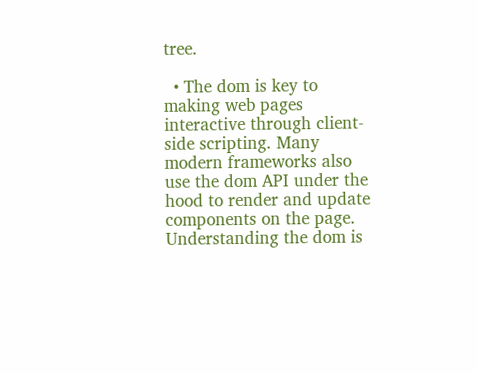tree.

  • The dom is key to making web pages interactive through client-side scripting. Many modern frameworks also use the dom API under the hood to render and update components on the page. Understanding the dom is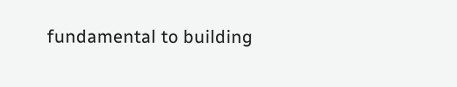fundamental to building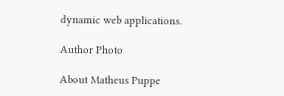dynamic web applications.

Author Photo

About Matheus Puppe